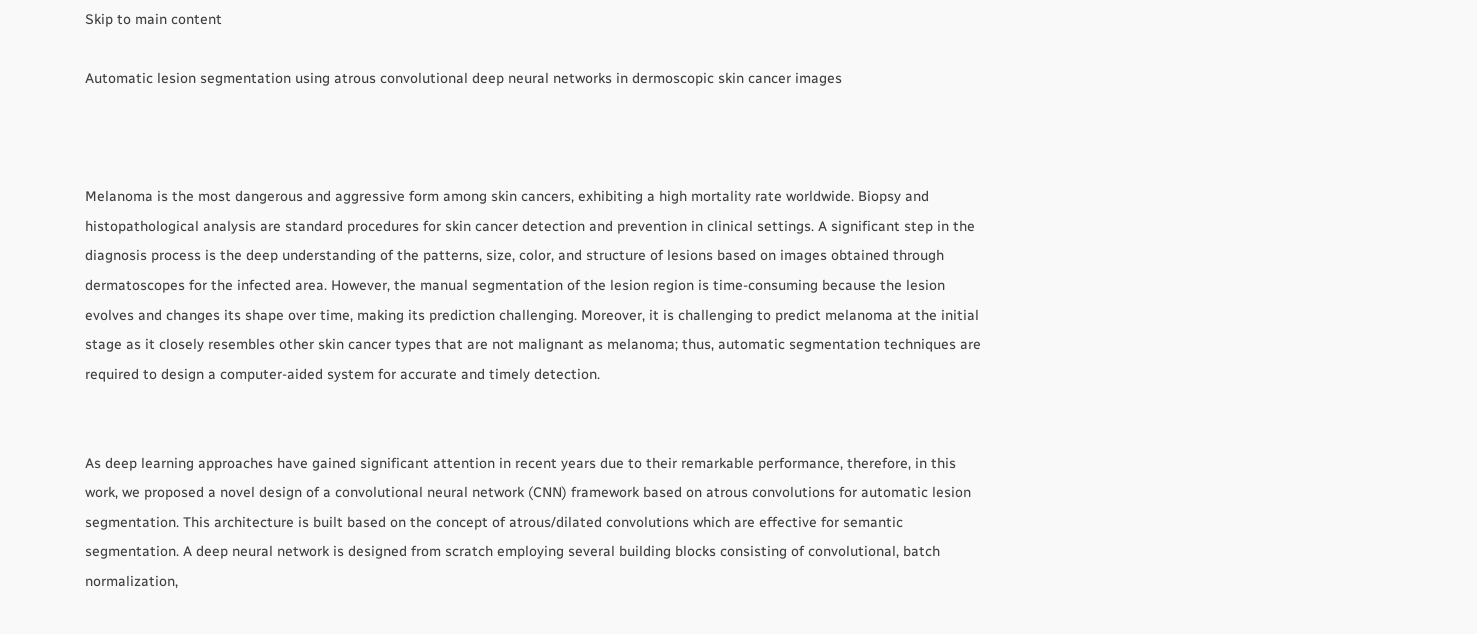Skip to main content

Automatic lesion segmentation using atrous convolutional deep neural networks in dermoscopic skin cancer images



Melanoma is the most dangerous and aggressive form among skin cancers, exhibiting a high mortality rate worldwide. Biopsy and histopathological analysis are standard procedures for skin cancer detection and prevention in clinical settings. A significant step in the diagnosis process is the deep understanding of the patterns, size, color, and structure of lesions based on images obtained through dermatoscopes for the infected area. However, the manual segmentation of the lesion region is time-consuming because the lesion evolves and changes its shape over time, making its prediction challenging. Moreover, it is challenging to predict melanoma at the initial stage as it closely resembles other skin cancer types that are not malignant as melanoma; thus, automatic segmentation techniques are required to design a computer-aided system for accurate and timely detection.


As deep learning approaches have gained significant attention in recent years due to their remarkable performance, therefore, in this work, we proposed a novel design of a convolutional neural network (CNN) framework based on atrous convolutions for automatic lesion segmentation. This architecture is built based on the concept of atrous/dilated convolutions which are effective for semantic segmentation. A deep neural network is designed from scratch employing several building blocks consisting of convolutional, batch normalization,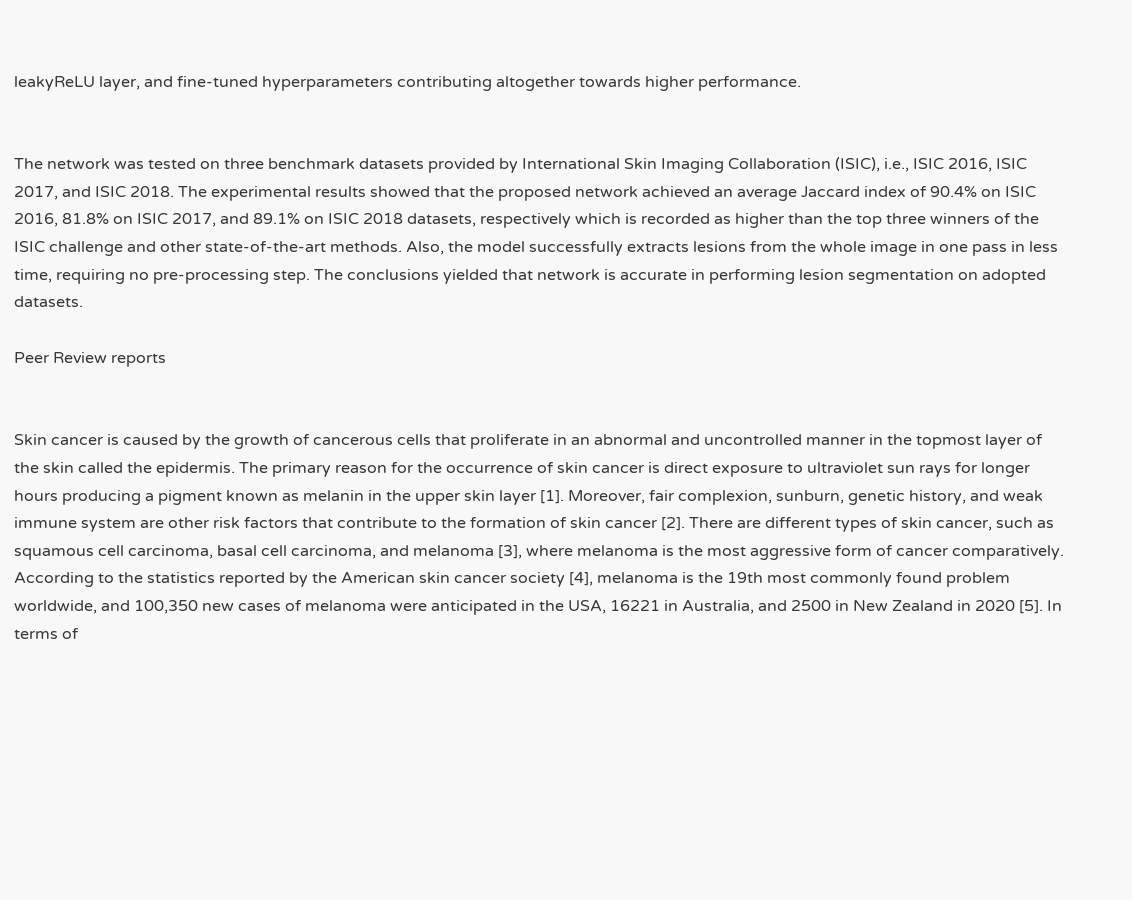leakyReLU layer, and fine-tuned hyperparameters contributing altogether towards higher performance.


The network was tested on three benchmark datasets provided by International Skin Imaging Collaboration (ISIC), i.e., ISIC 2016, ISIC 2017, and ISIC 2018. The experimental results showed that the proposed network achieved an average Jaccard index of 90.4% on ISIC 2016, 81.8% on ISIC 2017, and 89.1% on ISIC 2018 datasets, respectively which is recorded as higher than the top three winners of the ISIC challenge and other state-of-the-art methods. Also, the model successfully extracts lesions from the whole image in one pass in less time, requiring no pre-processing step. The conclusions yielded that network is accurate in performing lesion segmentation on adopted datasets.

Peer Review reports


Skin cancer is caused by the growth of cancerous cells that proliferate in an abnormal and uncontrolled manner in the topmost layer of the skin called the epidermis. The primary reason for the occurrence of skin cancer is direct exposure to ultraviolet sun rays for longer hours producing a pigment known as melanin in the upper skin layer [1]. Moreover, fair complexion, sunburn, genetic history, and weak immune system are other risk factors that contribute to the formation of skin cancer [2]. There are different types of skin cancer, such as squamous cell carcinoma, basal cell carcinoma, and melanoma [3], where melanoma is the most aggressive form of cancer comparatively. According to the statistics reported by the American skin cancer society [4], melanoma is the 19th most commonly found problem worldwide, and 100,350 new cases of melanoma were anticipated in the USA, 16221 in Australia, and 2500 in New Zealand in 2020 [5]. In terms of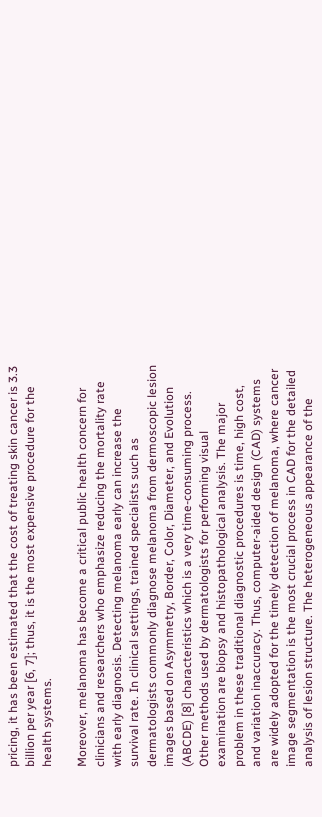pricing, it has been estimated that the cost of treating skin cancer is 3.3 billion per year [6, 7]; thus, it is the most expensive procedure for the health systems.

Moreover, melanoma has become a critical public health concern for clinicians and researchers who emphasize reducing the mortality rate with early diagnosis. Detecting melanoma early can increase the survival rate. In clinical settings, trained specialists such as dermatologists commonly diagnose melanoma from dermoscopic lesion images based on Asymmetry, Border, Color, Diameter, and Evolution (ABCDE) [8] characteristics which is a very time-consuming process. Other methods used by dermatologists for performing visual examination are biopsy and histopathological analysis. The major problem in these traditional diagnostic procedures is time, high cost, and variation inaccuracy. Thus, computer-aided design (CAD) systems are widely adopted for the timely detection of melanoma, where cancer image segmentation is the most crucial process in CAD for the detailed analysis of lesion structure. The heterogeneous appearance of the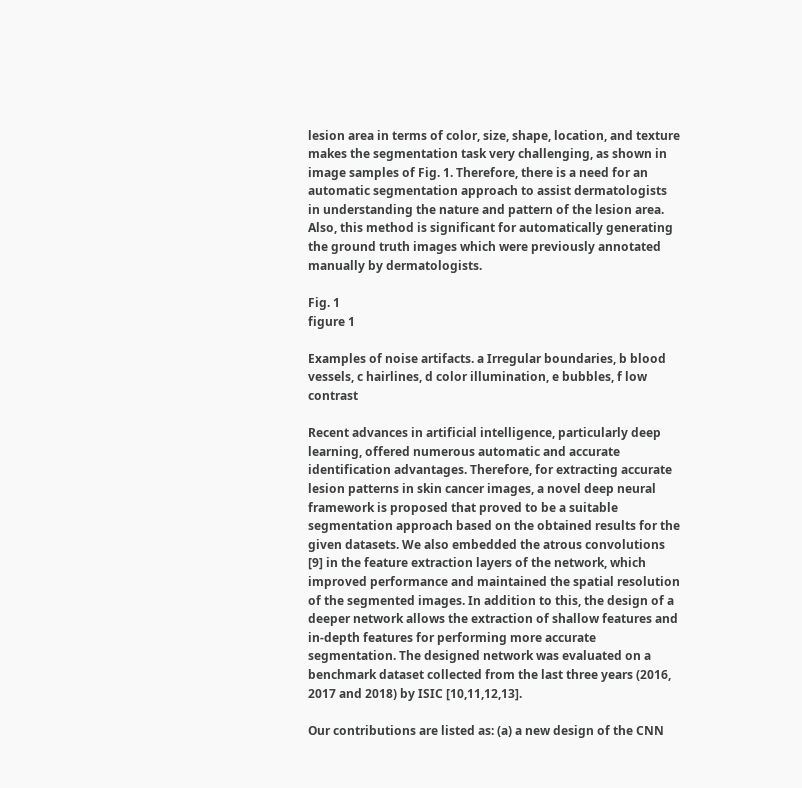lesion area in terms of color, size, shape, location, and texture makes the segmentation task very challenging, as shown in image samples of Fig. 1. Therefore, there is a need for an automatic segmentation approach to assist dermatologists in understanding the nature and pattern of the lesion area. Also, this method is significant for automatically generating the ground truth images which were previously annotated manually by dermatologists.

Fig. 1
figure 1

Examples of noise artifacts. a Irregular boundaries, b blood vessels, c hairlines, d color illumination, e bubbles, f low contrast

Recent advances in artificial intelligence, particularly deep learning, offered numerous automatic and accurate identification advantages. Therefore, for extracting accurate lesion patterns in skin cancer images, a novel deep neural framework is proposed that proved to be a suitable segmentation approach based on the obtained results for the given datasets. We also embedded the atrous convolutions [9] in the feature extraction layers of the network, which improved performance and maintained the spatial resolution of the segmented images. In addition to this, the design of a deeper network allows the extraction of shallow features and in-depth features for performing more accurate segmentation. The designed network was evaluated on a benchmark dataset collected from the last three years (2016, 2017 and 2018) by ISIC [10,11,12,13].

Our contributions are listed as: (a) a new design of the CNN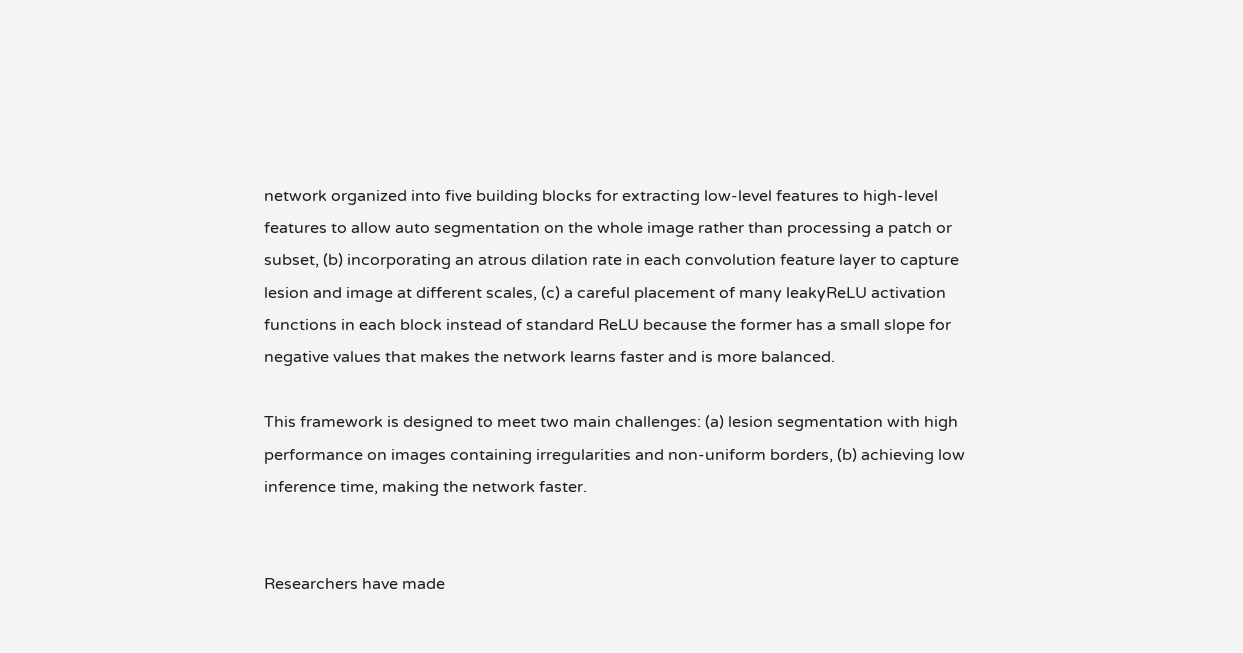network organized into five building blocks for extracting low-level features to high-level features to allow auto segmentation on the whole image rather than processing a patch or subset, (b) incorporating an atrous dilation rate in each convolution feature layer to capture lesion and image at different scales, (c) a careful placement of many leakyReLU activation functions in each block instead of standard ReLU because the former has a small slope for negative values that makes the network learns faster and is more balanced.

This framework is designed to meet two main challenges: (a) lesion segmentation with high performance on images containing irregularities and non-uniform borders, (b) achieving low inference time, making the network faster.


Researchers have made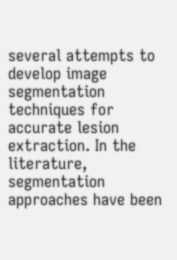several attempts to develop image segmentation techniques for accurate lesion extraction. In the literature, segmentation approaches have been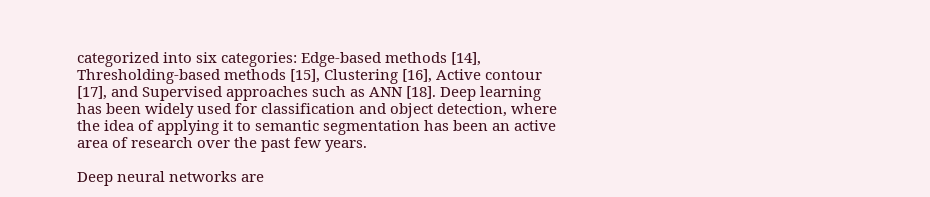categorized into six categories: Edge-based methods [14], Thresholding-based methods [15], Clustering [16], Active contour [17], and Supervised approaches such as ANN [18]. Deep learning has been widely used for classification and object detection, where the idea of applying it to semantic segmentation has been an active area of research over the past few years.

Deep neural networks are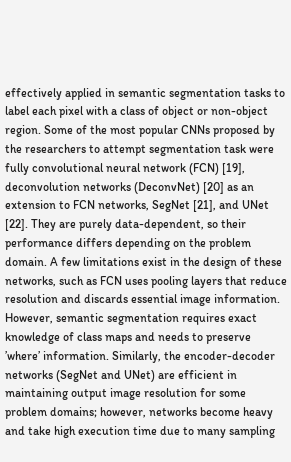effectively applied in semantic segmentation tasks to label each pixel with a class of object or non-object region. Some of the most popular CNNs proposed by the researchers to attempt segmentation task were fully convolutional neural network (FCN) [19], deconvolution networks (DeconvNet) [20] as an extension to FCN networks, SegNet [21], and UNet [22]. They are purely data-dependent, so their performance differs depending on the problem domain. A few limitations exist in the design of these networks, such as FCN uses pooling layers that reduce resolution and discards essential image information. However, semantic segmentation requires exact knowledge of class maps and needs to preserve ’where’ information. Similarly, the encoder-decoder networks (SegNet and UNet) are efficient in maintaining output image resolution for some problem domains; however, networks become heavy and take high execution time due to many sampling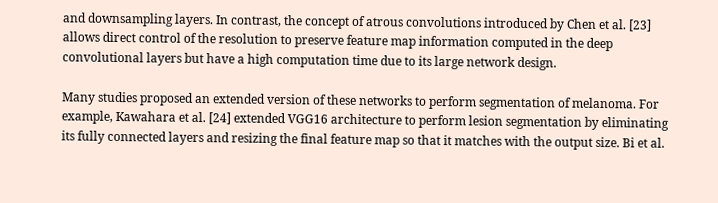and downsampling layers. In contrast, the concept of atrous convolutions introduced by Chen et al. [23] allows direct control of the resolution to preserve feature map information computed in the deep convolutional layers but have a high computation time due to its large network design.

Many studies proposed an extended version of these networks to perform segmentation of melanoma. For example, Kawahara et al. [24] extended VGG16 architecture to perform lesion segmentation by eliminating its fully connected layers and resizing the final feature map so that it matches with the output size. Bi et al.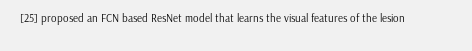[25] proposed an FCN based ResNet model that learns the visual features of the lesion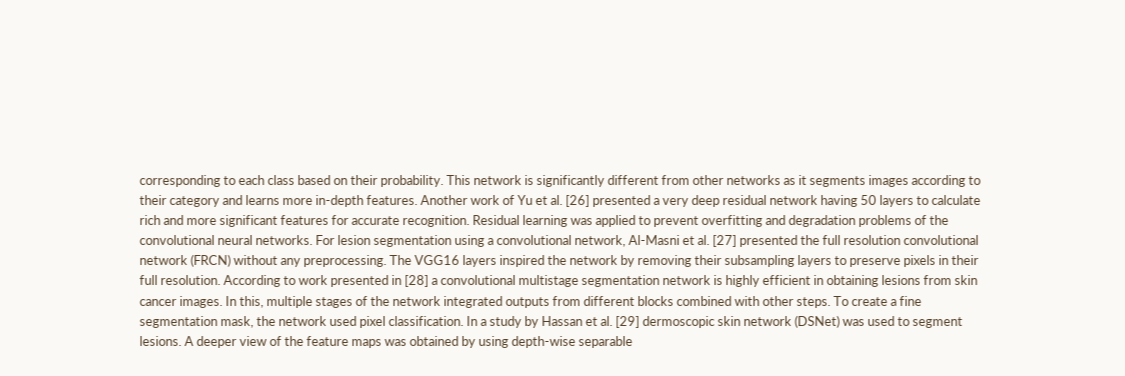corresponding to each class based on their probability. This network is significantly different from other networks as it segments images according to their category and learns more in-depth features. Another work of Yu et al. [26] presented a very deep residual network having 50 layers to calculate rich and more significant features for accurate recognition. Residual learning was applied to prevent overfitting and degradation problems of the convolutional neural networks. For lesion segmentation using a convolutional network, Al-Masni et al. [27] presented the full resolution convolutional network (FRCN) without any preprocessing. The VGG16 layers inspired the network by removing their subsampling layers to preserve pixels in their full resolution. According to work presented in [28] a convolutional multistage segmentation network is highly efficient in obtaining lesions from skin cancer images. In this, multiple stages of the network integrated outputs from different blocks combined with other steps. To create a fine segmentation mask, the network used pixel classification. In a study by Hassan et al. [29] dermoscopic skin network (DSNet) was used to segment lesions. A deeper view of the feature maps was obtained by using depth-wise separable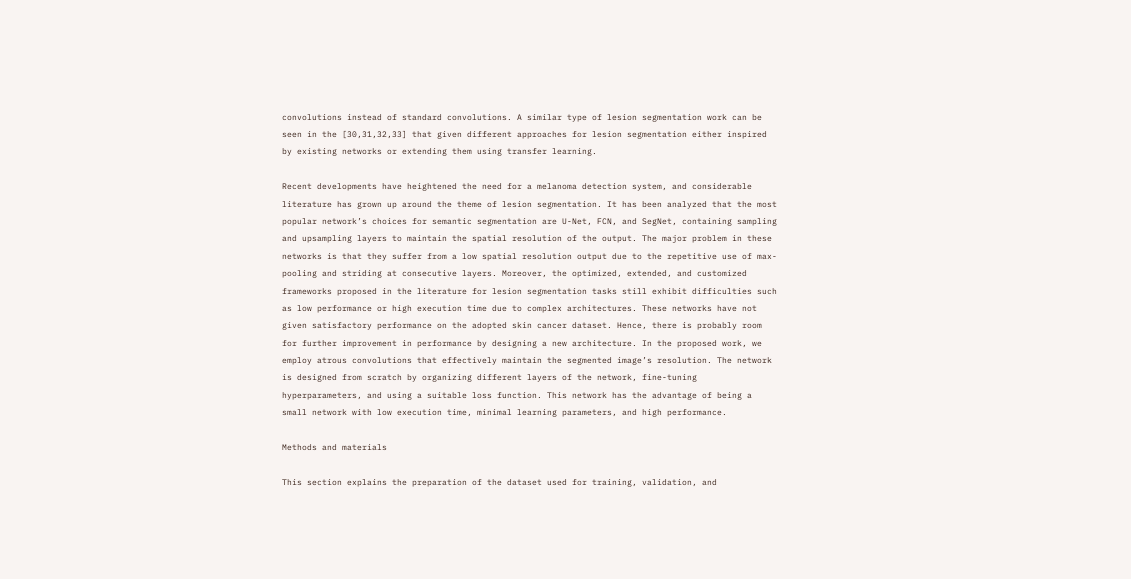convolutions instead of standard convolutions. A similar type of lesion segmentation work can be seen in the [30,31,32,33] that given different approaches for lesion segmentation either inspired by existing networks or extending them using transfer learning.

Recent developments have heightened the need for a melanoma detection system, and considerable literature has grown up around the theme of lesion segmentation. It has been analyzed that the most popular network’s choices for semantic segmentation are U-Net, FCN, and SegNet, containing sampling and upsampling layers to maintain the spatial resolution of the output. The major problem in these networks is that they suffer from a low spatial resolution output due to the repetitive use of max-pooling and striding at consecutive layers. Moreover, the optimized, extended, and customized frameworks proposed in the literature for lesion segmentation tasks still exhibit difficulties such as low performance or high execution time due to complex architectures. These networks have not given satisfactory performance on the adopted skin cancer dataset. Hence, there is probably room for further improvement in performance by designing a new architecture. In the proposed work, we employ atrous convolutions that effectively maintain the segmented image’s resolution. The network is designed from scratch by organizing different layers of the network, fine-tuning hyperparameters, and using a suitable loss function. This network has the advantage of being a small network with low execution time, minimal learning parameters, and high performance.

Methods and materials

This section explains the preparation of the dataset used for training, validation, and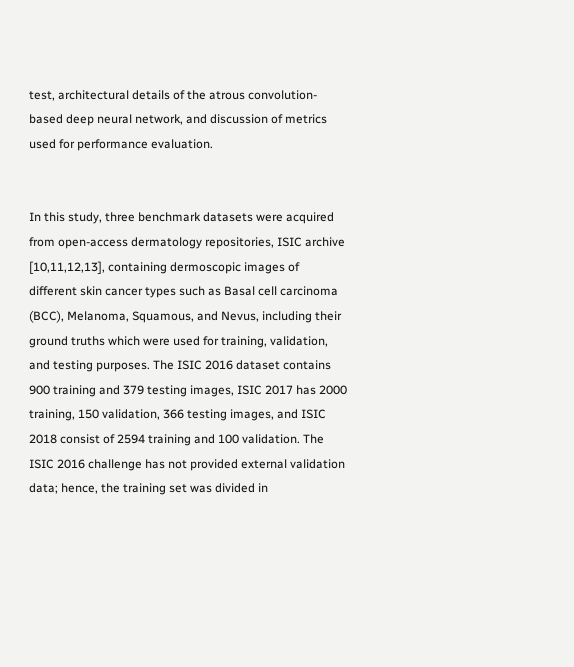test, architectural details of the atrous convolution-based deep neural network, and discussion of metrics used for performance evaluation.


In this study, three benchmark datasets were acquired from open-access dermatology repositories, ISIC archive [10,11,12,13], containing dermoscopic images of different skin cancer types such as Basal cell carcinoma (BCC), Melanoma, Squamous, and Nevus, including their ground truths which were used for training, validation, and testing purposes. The ISIC 2016 dataset contains 900 training and 379 testing images, ISIC 2017 has 2000 training, 150 validation, 366 testing images, and ISIC 2018 consist of 2594 training and 100 validation. The ISIC 2016 challenge has not provided external validation data; hence, the training set was divided in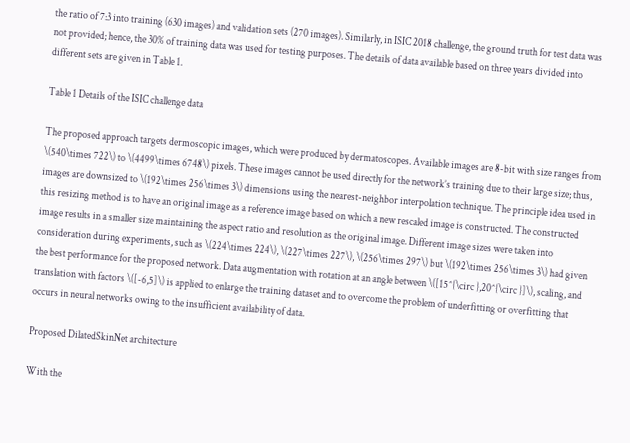the ratio of 7:3 into training (630 images) and validation sets (270 images). Similarly, in ISIC 2018 challenge, the ground truth for test data was not provided; hence, the 30% of training data was used for testing purposes. The details of data available based on three years divided into different sets are given in Table 1.

Table 1 Details of the ISIC challenge data

The proposed approach targets dermoscopic images, which were produced by dermatoscopes. Available images are 8-bit with size ranges from \(540\times 722\) to \(4499\times 6748\) pixels. These images cannot be used directly for the network’s training due to their large size; thus, images are downsized to \(192\times 256\times 3\) dimensions using the nearest-neighbor interpolation technique. The principle idea used in this resizing method is to have an original image as a reference image based on which a new rescaled image is constructed. The constructed image results in a smaller size maintaining the aspect ratio and resolution as the original image. Different image sizes were taken into consideration during experiments, such as \(224\times 224\), \(227\times 227\), \(256\times 297\) but \(192\times 256\times 3\) had given the best performance for the proposed network. Data augmentation with rotation at an angle between \([15^{\circ },20^{\circ }]\), scaling, and translation with factors \([-6,5]\) is applied to enlarge the training dataset and to overcome the problem of underfitting or overfitting that occurs in neural networks owing to the insufficient availability of data.

Proposed DilatedSkinNet architecture

With the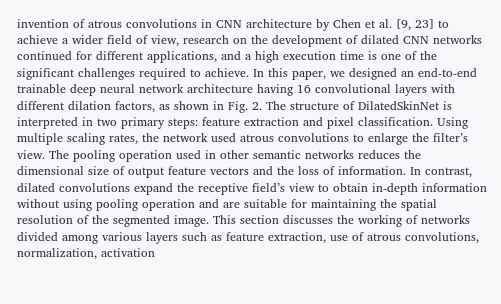invention of atrous convolutions in CNN architecture by Chen et al. [9, 23] to achieve a wider field of view, research on the development of dilated CNN networks continued for different applications, and a high execution time is one of the significant challenges required to achieve. In this paper, we designed an end-to-end trainable deep neural network architecture having 16 convolutional layers with different dilation factors, as shown in Fig. 2. The structure of DilatedSkinNet is interpreted in two primary steps: feature extraction and pixel classification. Using multiple scaling rates, the network used atrous convolutions to enlarge the filter’s view. The pooling operation used in other semantic networks reduces the dimensional size of output feature vectors and the loss of information. In contrast, dilated convolutions expand the receptive field’s view to obtain in-depth information without using pooling operation and are suitable for maintaining the spatial resolution of the segmented image. This section discusses the working of networks divided among various layers such as feature extraction, use of atrous convolutions, normalization, activation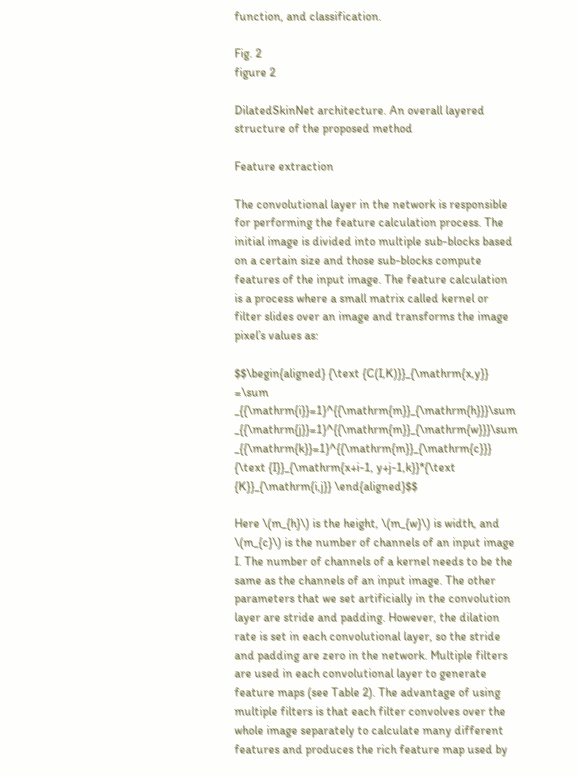function, and classification.

Fig. 2
figure 2

DilatedSkinNet architecture. An overall layered structure of the proposed method

Feature extraction

The convolutional layer in the network is responsible for performing the feature calculation process. The initial image is divided into multiple sub-blocks based on a certain size and those sub-blocks compute features of the input image. The feature calculation is a process where a small matrix called kernel or filter slides over an image and transforms the image pixel’s values as:

$$\begin{aligned} {\text {C(I,K)}}_{\mathrm{x,y}} =\sum _{{\mathrm{i}}=1}^{{\mathrm{m}}_{\mathrm{h}}}\sum _{{\mathrm{j}}=1}^{{\mathrm{m}}_{\mathrm{w}}}\sum _{{\mathrm{k}}=1}^{{\mathrm{m}}_{\mathrm{c}}} {\text {I}}_{\mathrm{x+i-1, y+j-1,k}}*{\text {K}}_{\mathrm{i,j}} \end{aligned}$$

Here \(m_{h}\) is the height, \(m_{w}\) is width, and \(m_{c}\) is the number of channels of an input image I. The number of channels of a kernel needs to be the same as the channels of an input image. The other parameters that we set artificially in the convolution layer are stride and padding. However, the dilation rate is set in each convolutional layer, so the stride and padding are zero in the network. Multiple filters are used in each convolutional layer to generate feature maps (see Table 2). The advantage of using multiple filters is that each filter convolves over the whole image separately to calculate many different features and produces the rich feature map used by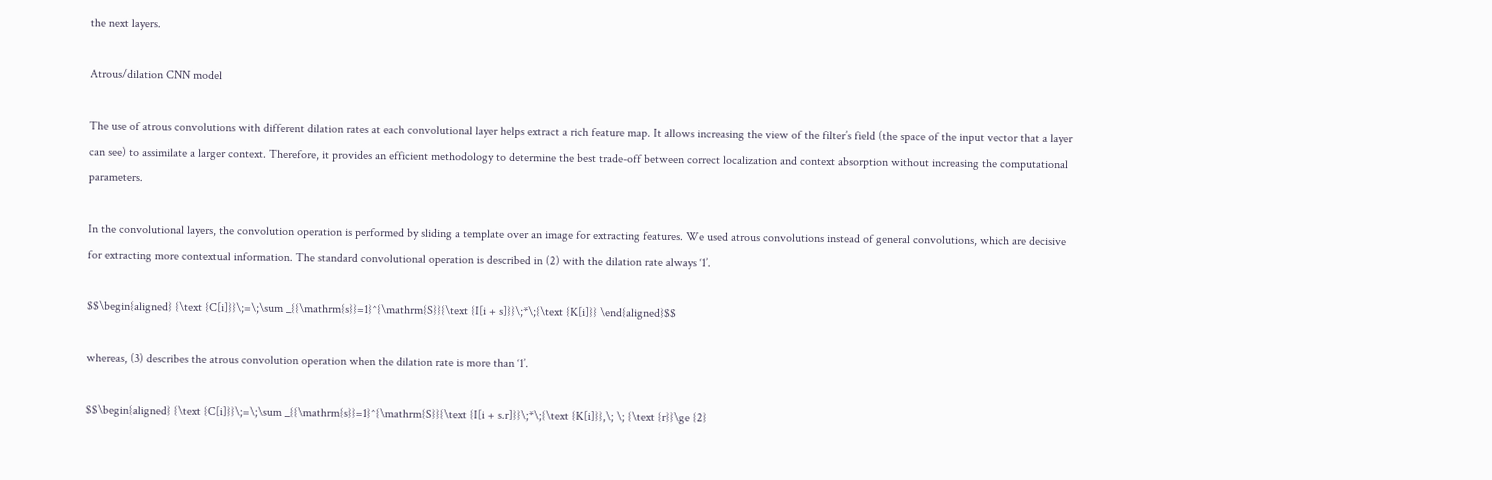the next layers.

Atrous/dilation CNN model

The use of atrous convolutions with different dilation rates at each convolutional layer helps extract a rich feature map. It allows increasing the view of the filter’s field (the space of the input vector that a layer can see) to assimilate a larger context. Therefore, it provides an efficient methodology to determine the best trade-off between correct localization and context absorption without increasing the computational parameters.

In the convolutional layers, the convolution operation is performed by sliding a template over an image for extracting features. We used atrous convolutions instead of general convolutions, which are decisive for extracting more contextual information. The standard convolutional operation is described in (2) with the dilation rate always ‘1’.

$$\begin{aligned} {\text {C[i]}}\;=\;\sum _{{\mathrm{s}}=1}^{\mathrm{S}}{\text {I[i + s]}}\;*\;{\text {K[i]}} \end{aligned}$$

whereas, (3) describes the atrous convolution operation when the dilation rate is more than ‘1’.

$$\begin{aligned} {\text {C[i]}}\;=\;\sum _{{\mathrm{s}}=1}^{\mathrm{S}}{\text {I[i + s.r]}}\;*\;{\text {K[i]}},\; \; {\text {r}}\ge {2}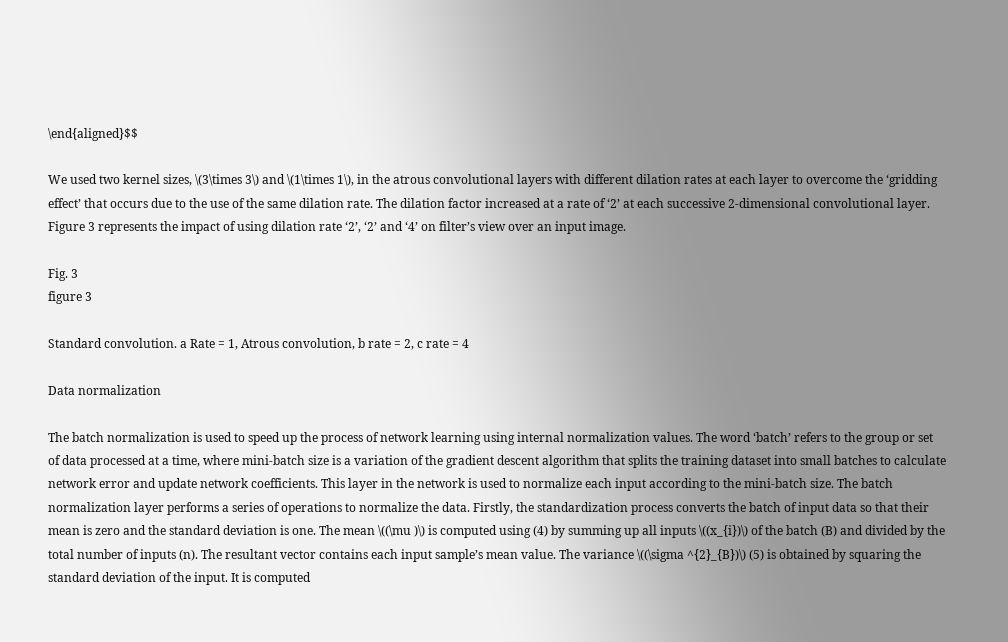\end{aligned}$$

We used two kernel sizes, \(3\times 3\) and \(1\times 1\), in the atrous convolutional layers with different dilation rates at each layer to overcome the ‘gridding effect’ that occurs due to the use of the same dilation rate. The dilation factor increased at a rate of ‘2’ at each successive 2-dimensional convolutional layer. Figure 3 represents the impact of using dilation rate ‘2’, ‘2’ and ‘4’ on filter’s view over an input image.

Fig. 3
figure 3

Standard convolution. a Rate = 1, Atrous convolution, b rate = 2, c rate = 4

Data normalization

The batch normalization is used to speed up the process of network learning using internal normalization values. The word ‘batch’ refers to the group or set of data processed at a time, where mini-batch size is a variation of the gradient descent algorithm that splits the training dataset into small batches to calculate network error and update network coefficients. This layer in the network is used to normalize each input according to the mini-batch size. The batch normalization layer performs a series of operations to normalize the data. Firstly, the standardization process converts the batch of input data so that their mean is zero and the standard deviation is one. The mean \((\mu )\) is computed using (4) by summing up all inputs \((x_{i})\) of the batch (B) and divided by the total number of inputs (n). The resultant vector contains each input sample’s mean value. The variance \((\sigma ^{2}_{B})\) (5) is obtained by squaring the standard deviation of the input. It is computed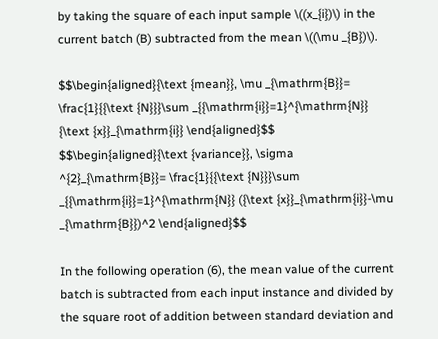by taking the square of each input sample \((x_{i})\) in the current batch (B) subtracted from the mean \((\mu _{B})\).

$$\begin{aligned}{\text {mean}}, \mu _{\mathrm{B}}= \frac{1}{{\text {N}}}\sum _{{\mathrm{i}}=1}^{\mathrm{N}} {\text {x}}_{\mathrm{i}} \end{aligned}$$
$$\begin{aligned}{\text {variance}}, \sigma ^{2}_{\mathrm{B}}= \frac{1}{{\text {N}}}\sum _{{\mathrm{i}}=1}^{\mathrm{N}} ({\text {x}}_{\mathrm{i}}-\mu _{\mathrm{B}})^2 \end{aligned}$$

In the following operation (6), the mean value of the current batch is subtracted from each input instance and divided by the square root of addition between standard deviation and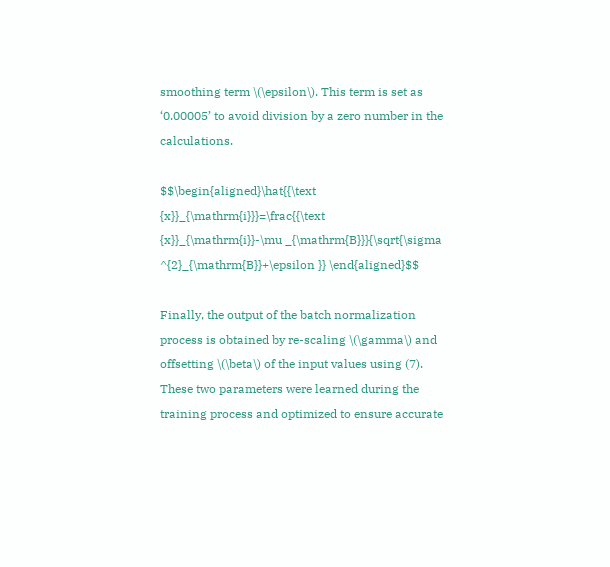smoothing term \(\epsilon\). This term is set as ‘0.00005’ to avoid division by a zero number in the calculations.

$$\begin{aligned}\hat{{\text {x}}_{\mathrm{i}}}=\frac{{\text {x}}_{\mathrm{i}}-\mu _{\mathrm{B}}}{\sqrt{\sigma ^{2}_{\mathrm{B}}+\epsilon }} \end{aligned}$$

Finally, the output of the batch normalization process is obtained by re-scaling \(\gamma\) and offsetting \(\beta\) of the input values using (7). These two parameters were learned during the training process and optimized to ensure accurate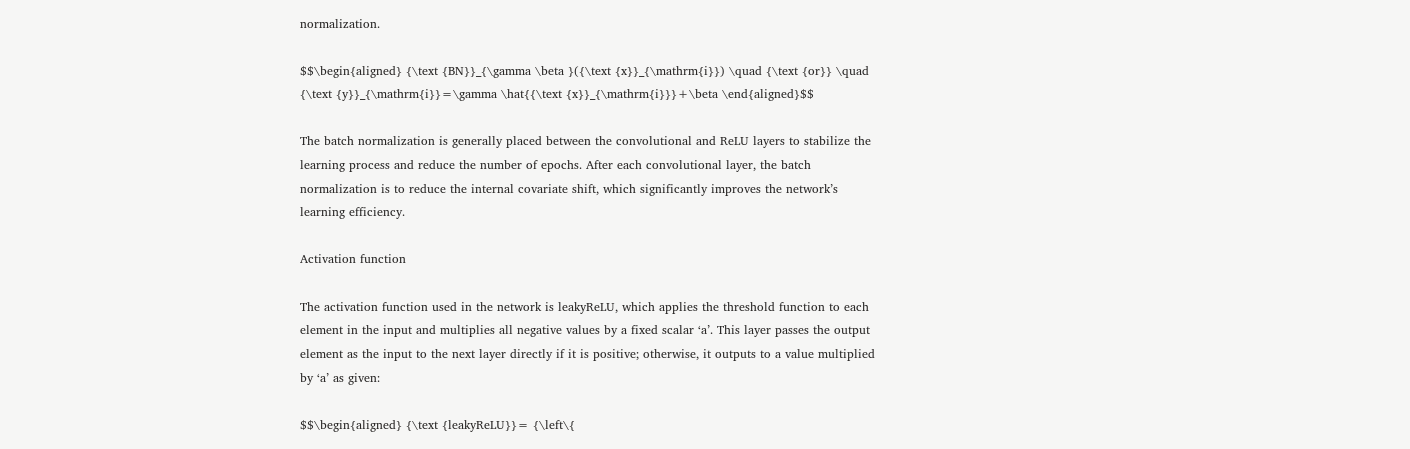normalization.

$$\begin{aligned} {\text {BN}}_{\gamma \beta }({\text {x}}_{\mathrm{i}}) \quad {\text {or}} \quad {\text {y}}_{\mathrm{i}}=\gamma \hat{{\text {x}}_{\mathrm{i}}}+\beta \end{aligned}$$

The batch normalization is generally placed between the convolutional and ReLU layers to stabilize the learning process and reduce the number of epochs. After each convolutional layer, the batch normalization is to reduce the internal covariate shift, which significantly improves the network’s learning efficiency.

Activation function

The activation function used in the network is leakyReLU, which applies the threshold function to each element in the input and multiplies all negative values by a fixed scalar ‘a’. This layer passes the output element as the input to the next layer directly if it is positive; otherwise, it outputs to a value multiplied by ‘a’ as given:

$$\begin{aligned} {\text {leakyReLU}}= {\left\{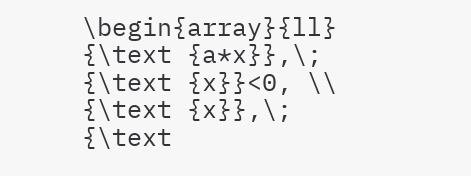\begin{array}{ll} {\text {a*x}},\; {\text {x}}<0, \\ {\text {x}},\; {\text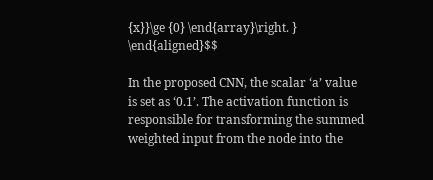{x}}\ge {0} \end{array}\right. } \end{aligned}$$

In the proposed CNN, the scalar ‘a’ value is set as ‘0.1’. The activation function is responsible for transforming the summed weighted input from the node into the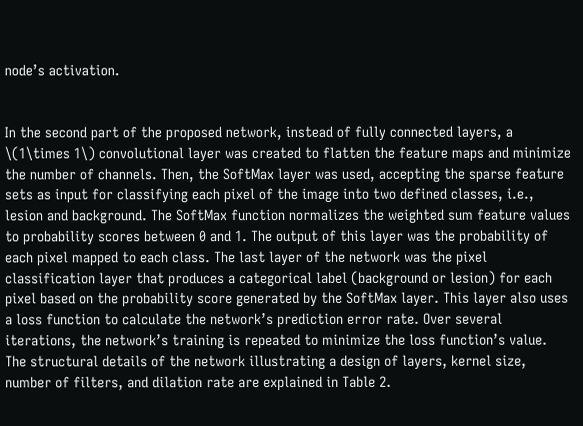node’s activation.


In the second part of the proposed network, instead of fully connected layers, a \(1\times 1\) convolutional layer was created to flatten the feature maps and minimize the number of channels. Then, the SoftMax layer was used, accepting the sparse feature sets as input for classifying each pixel of the image into two defined classes, i.e., lesion and background. The SoftMax function normalizes the weighted sum feature values to probability scores between 0 and 1. The output of this layer was the probability of each pixel mapped to each class. The last layer of the network was the pixel classification layer that produces a categorical label (background or lesion) for each pixel based on the probability score generated by the SoftMax layer. This layer also uses a loss function to calculate the network’s prediction error rate. Over several iterations, the network’s training is repeated to minimize the loss function’s value. The structural details of the network illustrating a design of layers, kernel size, number of filters, and dilation rate are explained in Table 2.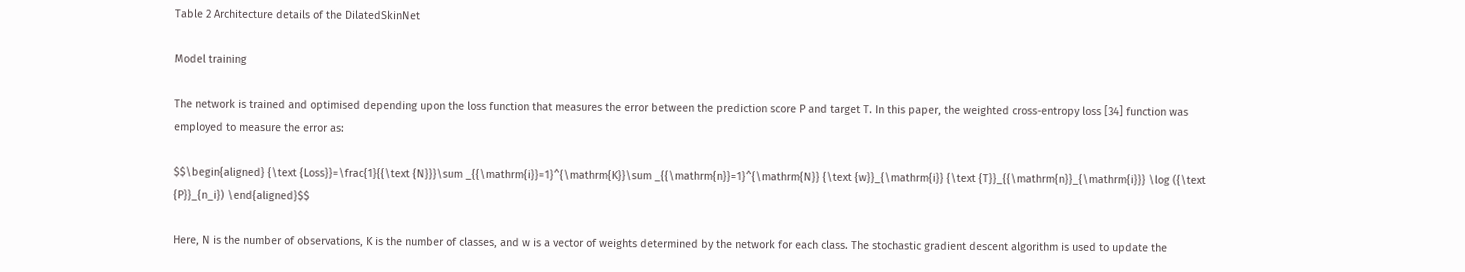Table 2 Architecture details of the DilatedSkinNet

Model training

The network is trained and optimised depending upon the loss function that measures the error between the prediction score P and target T. In this paper, the weighted cross-entropy loss [34] function was employed to measure the error as:

$$\begin{aligned} {\text {Loss}}=\frac{1}{{\text {N}}}\sum _{{\mathrm{i}}=1}^{\mathrm{K}}\sum _{{\mathrm{n}}=1}^{\mathrm{N}} {\text {w}}_{\mathrm{i}} {\text {T}}_{{\mathrm{n}}_{\mathrm{i}}} \log ({\text {P}}_{n_i}) \end{aligned}$$

Here, N is the number of observations, K is the number of classes, and w is a vector of weights determined by the network for each class. The stochastic gradient descent algorithm is used to update the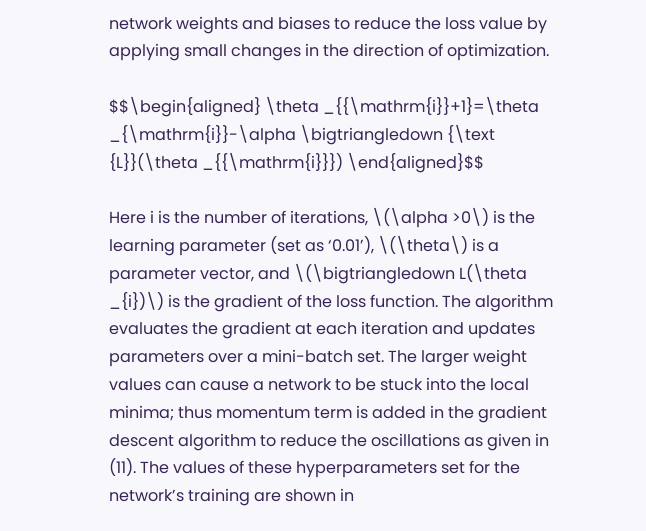network weights and biases to reduce the loss value by applying small changes in the direction of optimization.

$$\begin{aligned} \theta _{{\mathrm{i}}+1}=\theta _{\mathrm{i}}-\alpha \bigtriangledown {\text {L}}(\theta _{{\mathrm{i}}}) \end{aligned}$$

Here i is the number of iterations, \(\alpha >0\) is the learning parameter (set as ‘0.01’), \(\theta\) is a parameter vector, and \(\bigtriangledown L(\theta _{i})\) is the gradient of the loss function. The algorithm evaluates the gradient at each iteration and updates parameters over a mini-batch set. The larger weight values can cause a network to be stuck into the local minima; thus momentum term is added in the gradient descent algorithm to reduce the oscillations as given in (11). The values of these hyperparameters set for the network’s training are shown in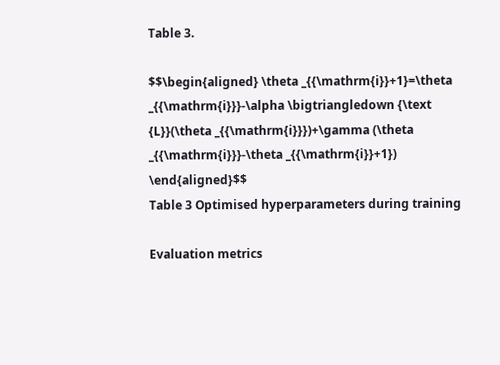Table 3.

$$\begin{aligned} \theta _{{\mathrm{i}}+1}=\theta _{{\mathrm{i}}}-\alpha \bigtriangledown {\text {L}}(\theta _{{\mathrm{i}}})+\gamma (\theta _{{\mathrm{i}}}-\theta _{{\mathrm{i}}+1}) \end{aligned}$$
Table 3 Optimised hyperparameters during training

Evaluation metrics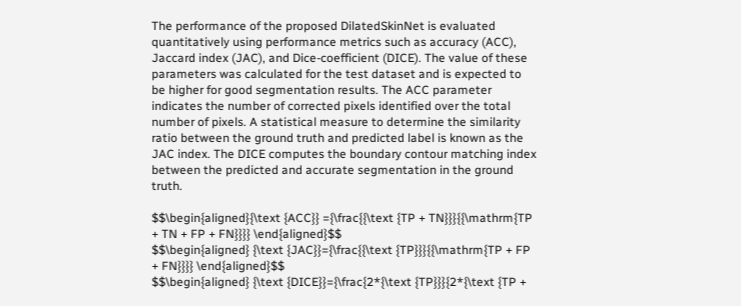The performance of the proposed DilatedSkinNet is evaluated quantitatively using performance metrics such as accuracy (ACC), Jaccard index (JAC), and Dice-coefficient (DICE). The value of these parameters was calculated for the test dataset and is expected to be higher for good segmentation results. The ACC parameter indicates the number of corrected pixels identified over the total number of pixels. A statistical measure to determine the similarity ratio between the ground truth and predicted label is known as the JAC index. The DICE computes the boundary contour matching index between the predicted and accurate segmentation in the ground truth.

$$\begin{aligned}{\text {ACC}} ={\frac{{\text {TP + TN}}}{{\mathrm{TP + TN + FP + FN}}}} \end{aligned}$$
$$\begin{aligned} {\text {JAC}}={\frac{{\text {TP}}}{{\mathrm{TP + FP + FN}}}} \end{aligned}$$
$$\begin{aligned} {\text {DICE}}={\frac{2*{\text {TP}}}{2*{\text {TP +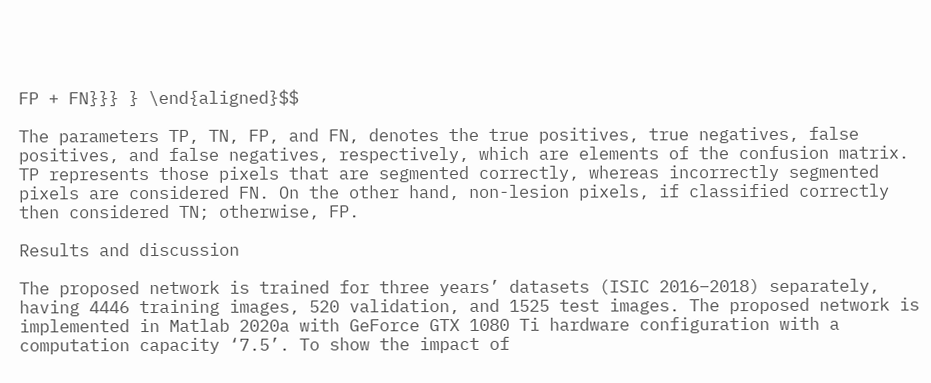FP + FN}}} } \end{aligned}$$

The parameters TP, TN, FP, and FN, denotes the true positives, true negatives, false positives, and false negatives, respectively, which are elements of the confusion matrix. TP represents those pixels that are segmented correctly, whereas incorrectly segmented pixels are considered FN. On the other hand, non-lesion pixels, if classified correctly then considered TN; otherwise, FP.

Results and discussion

The proposed network is trained for three years’ datasets (ISIC 2016–2018) separately, having 4446 training images, 520 validation, and 1525 test images. The proposed network is implemented in Matlab 2020a with GeForce GTX 1080 Ti hardware configuration with a computation capacity ‘7.5’. To show the impact of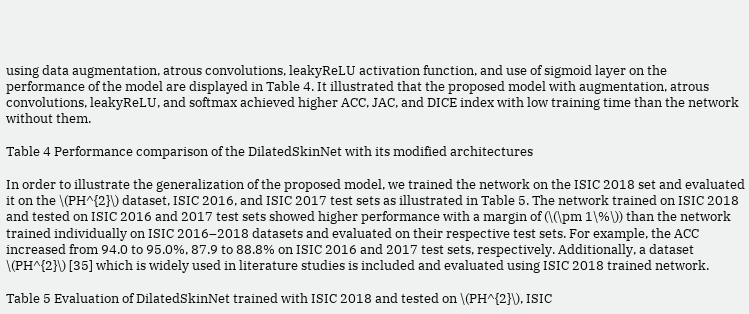using data augmentation, atrous convolutions, leakyReLU activation function, and use of sigmoid layer on the performance of the model are displayed in Table 4. It illustrated that the proposed model with augmentation, atrous convolutions, leakyReLU, and softmax achieved higher ACC, JAC, and DICE index with low training time than the network without them.

Table 4 Performance comparison of the DilatedSkinNet with its modified architectures

In order to illustrate the generalization of the proposed model, we trained the network on the ISIC 2018 set and evaluated it on the \(PH^{2}\) dataset, ISIC 2016, and ISIC 2017 test sets as illustrated in Table 5. The network trained on ISIC 2018 and tested on ISIC 2016 and 2017 test sets showed higher performance with a margin of (\(\pm 1\%\)) than the network trained individually on ISIC 2016–2018 datasets and evaluated on their respective test sets. For example, the ACC increased from 94.0 to 95.0%, 87.9 to 88.8% on ISIC 2016 and 2017 test sets, respectively. Additionally, a dataset \(PH^{2}\) [35] which is widely used in literature studies is included and evaluated using ISIC 2018 trained network.

Table 5 Evaluation of DilatedSkinNet trained with ISIC 2018 and tested on \(PH^{2}\), ISIC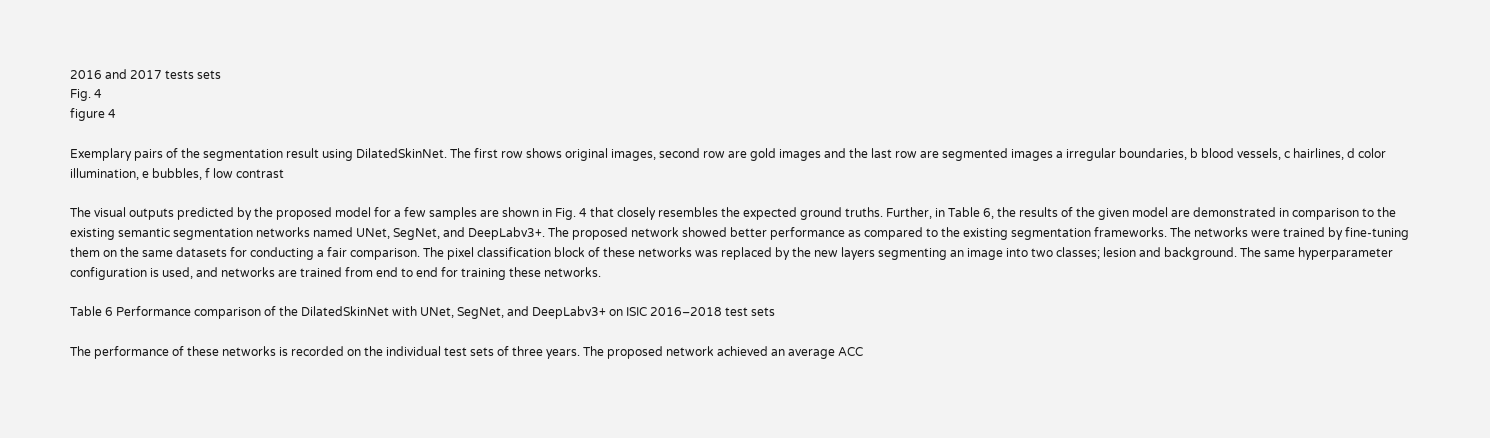2016 and 2017 tests sets
Fig. 4
figure 4

Exemplary pairs of the segmentation result using DilatedSkinNet. The first row shows original images, second row are gold images and the last row are segmented images a irregular boundaries, b blood vessels, c hairlines, d color illumination, e bubbles, f low contrast

The visual outputs predicted by the proposed model for a few samples are shown in Fig. 4 that closely resembles the expected ground truths. Further, in Table 6, the results of the given model are demonstrated in comparison to the existing semantic segmentation networks named UNet, SegNet, and DeepLabv3+. The proposed network showed better performance as compared to the existing segmentation frameworks. The networks were trained by fine-tuning them on the same datasets for conducting a fair comparison. The pixel classification block of these networks was replaced by the new layers segmenting an image into two classes; lesion and background. The same hyperparameter configuration is used, and networks are trained from end to end for training these networks.

Table 6 Performance comparison of the DilatedSkinNet with UNet, SegNet, and DeepLabv3+ on ISIC 2016–2018 test sets

The performance of these networks is recorded on the individual test sets of three years. The proposed network achieved an average ACC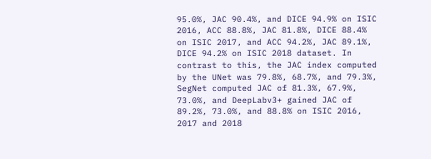95.0%, JAC 90.4%, and DICE 94.9% on ISIC 2016, ACC 88.8%, JAC 81.8%, DICE 88.4% on ISIC 2017, and ACC 94.2%, JAC 89.1%, DICE 94.2% on ISIC 2018 dataset. In contrast to this, the JAC index computed by the UNet was 79.8%, 68.7%, and 79.3%, SegNet computed JAC of 81.3%, 67.9%, 73.0%, and DeepLabv3+ gained JAC of 89.2%, 73.0%, and 88.8% on ISIC 2016, 2017 and 2018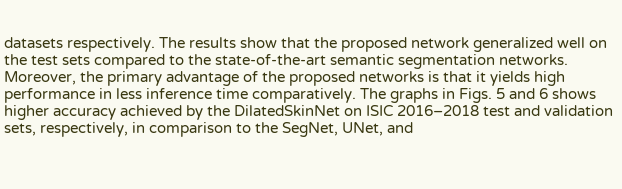datasets respectively. The results show that the proposed network generalized well on the test sets compared to the state-of-the-art semantic segmentation networks. Moreover, the primary advantage of the proposed networks is that it yields high performance in less inference time comparatively. The graphs in Figs. 5 and 6 shows higher accuracy achieved by the DilatedSkinNet on ISIC 2016–2018 test and validation sets, respectively, in comparison to the SegNet, UNet, and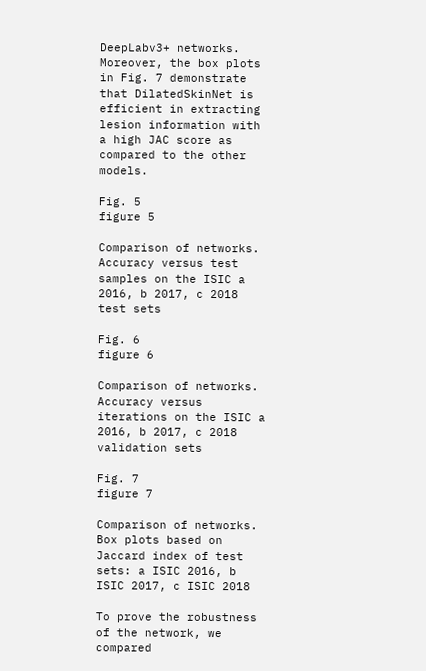DeepLabv3+ networks. Moreover, the box plots in Fig. 7 demonstrate that DilatedSkinNet is efficient in extracting lesion information with a high JAC score as compared to the other models.

Fig. 5
figure 5

Comparison of networks. Accuracy versus test samples on the ISIC a 2016, b 2017, c 2018 test sets

Fig. 6
figure 6

Comparison of networks. Accuracy versus iterations on the ISIC a 2016, b 2017, c 2018 validation sets

Fig. 7
figure 7

Comparison of networks. Box plots based on Jaccard index of test sets: a ISIC 2016, b ISIC 2017, c ISIC 2018

To prove the robustness of the network, we compared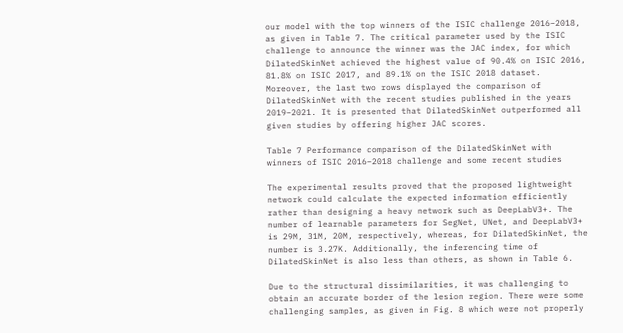our model with the top winners of the ISIC challenge 2016–2018, as given in Table 7. The critical parameter used by the ISIC challenge to announce the winner was the JAC index, for which DilatedSkinNet achieved the highest value of 90.4% on ISIC 2016, 81.8% on ISIC 2017, and 89.1% on the ISIC 2018 dataset. Moreover, the last two rows displayed the comparison of DilatedSkinNet with the recent studies published in the years 2019–2021. It is presented that DilatedSkinNet outperformed all given studies by offering higher JAC scores.

Table 7 Performance comparison of the DilatedSkinNet with winners of ISIC 2016–2018 challenge and some recent studies

The experimental results proved that the proposed lightweight network could calculate the expected information efficiently rather than designing a heavy network such as DeepLabV3+. The number of learnable parameters for SegNet, UNet, and DeepLabV3+ is 29M, 31M, 20M, respectively, whereas, for DilatedSkinNet, the number is 3.27K. Additionally, the inferencing time of DilatedSkinNet is also less than others, as shown in Table 6.

Due to the structural dissimilarities, it was challenging to obtain an accurate border of the lesion region. There were some challenging samples, as given in Fig. 8 which were not properly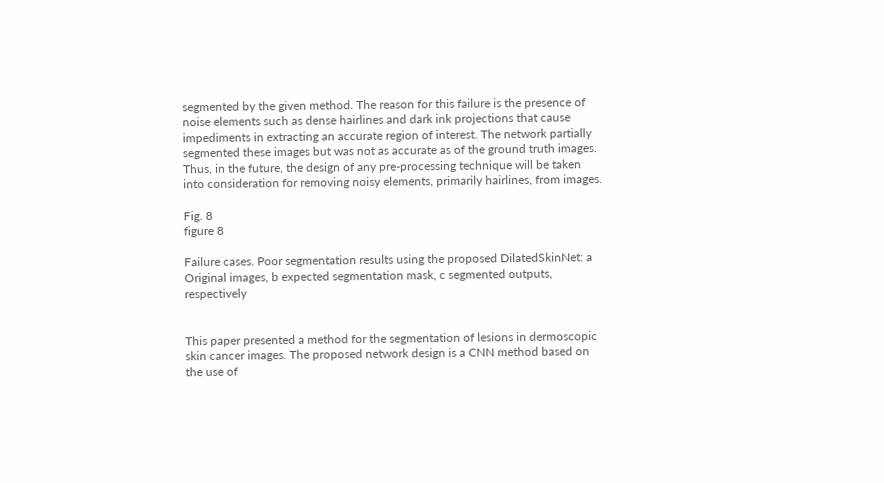segmented by the given method. The reason for this failure is the presence of noise elements such as dense hairlines and dark ink projections that cause impediments in extracting an accurate region of interest. The network partially segmented these images but was not as accurate as of the ground truth images. Thus, in the future, the design of any pre-processing technique will be taken into consideration for removing noisy elements, primarily hairlines, from images.

Fig. 8
figure 8

Failure cases. Poor segmentation results using the proposed DilatedSkinNet: a Original images, b expected segmentation mask, c segmented outputs, respectively


This paper presented a method for the segmentation of lesions in dermoscopic skin cancer images. The proposed network design is a CNN method based on the use of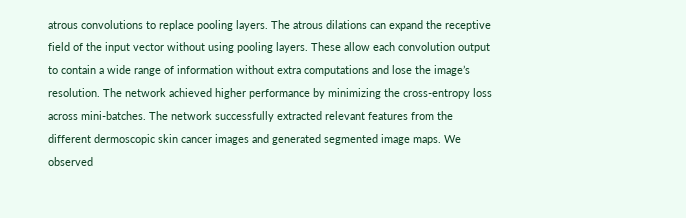atrous convolutions to replace pooling layers. The atrous dilations can expand the receptive field of the input vector without using pooling layers. These allow each convolution output to contain a wide range of information without extra computations and lose the image’s resolution. The network achieved higher performance by minimizing the cross-entropy loss across mini-batches. The network successfully extracted relevant features from the different dermoscopic skin cancer images and generated segmented image maps. We observed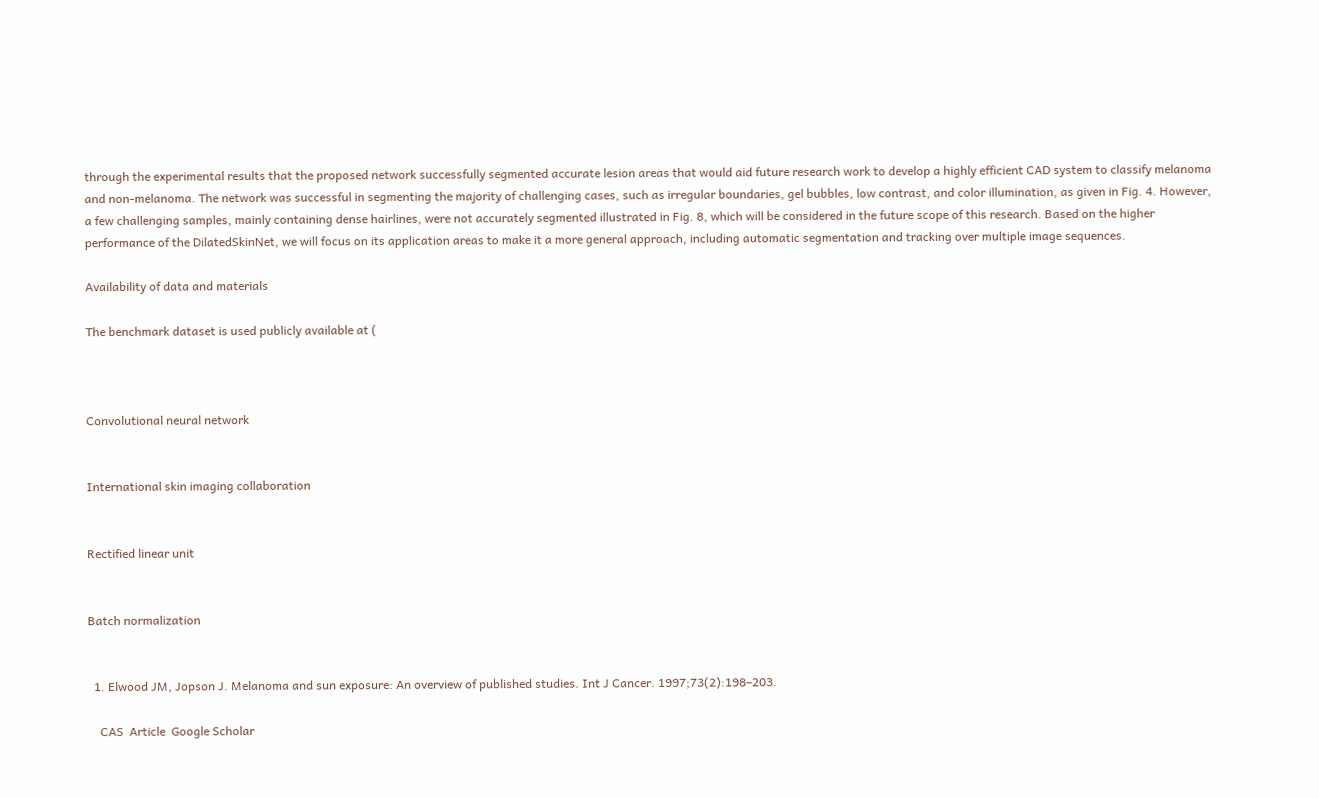through the experimental results that the proposed network successfully segmented accurate lesion areas that would aid future research work to develop a highly efficient CAD system to classify melanoma and non-melanoma. The network was successful in segmenting the majority of challenging cases, such as irregular boundaries, gel bubbles, low contrast, and color illumination, as given in Fig. 4. However, a few challenging samples, mainly containing dense hairlines, were not accurately segmented illustrated in Fig. 8, which will be considered in the future scope of this research. Based on the higher performance of the DilatedSkinNet, we will focus on its application areas to make it a more general approach, including automatic segmentation and tracking over multiple image sequences.

Availability of data and materials

The benchmark dataset is used publicly available at (



Convolutional neural network


International skin imaging collaboration


Rectified linear unit


Batch normalization


  1. Elwood JM, Jopson J. Melanoma and sun exposure: An overview of published studies. Int J Cancer. 1997;73(2):198–203.

    CAS  Article  Google Scholar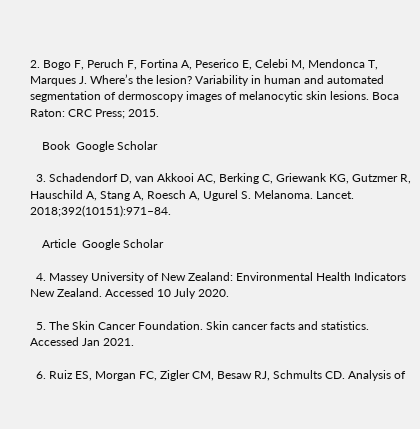2. Bogo F, Peruch F, Fortina A, Peserico E, Celebi M, Mendonca T, Marques J. Where’s the lesion? Variability in human and automated segmentation of dermoscopy images of melanocytic skin lesions. Boca Raton: CRC Press; 2015.

    Book  Google Scholar

  3. Schadendorf D, van Akkooi AC, Berking C, Griewank KG, Gutzmer R, Hauschild A, Stang A, Roesch A, Ugurel S. Melanoma. Lancet. 2018;392(10151):971–84.

    Article  Google Scholar

  4. Massey University of New Zealand: Environmental Health Indicators New Zealand. Accessed 10 July 2020.

  5. The Skin Cancer Foundation. Skin cancer facts and statistics. Accessed Jan 2021.

  6. Ruiz ES, Morgan FC, Zigler CM, Besaw RJ, Schmults CD. Analysis of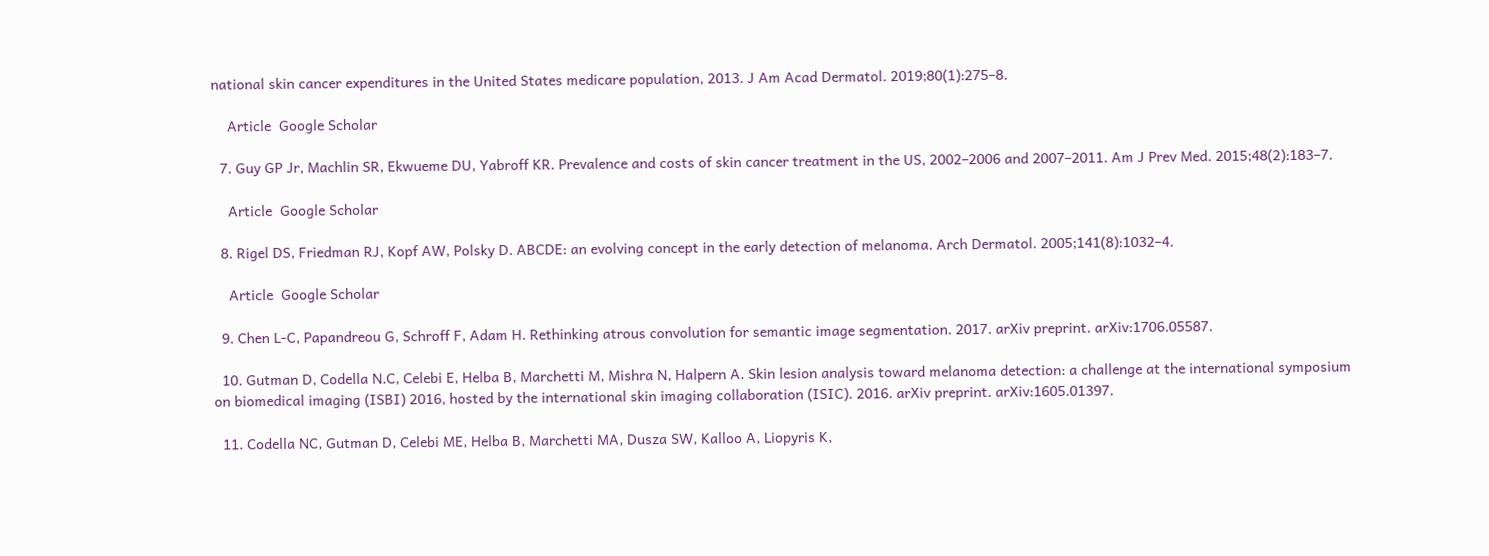national skin cancer expenditures in the United States medicare population, 2013. J Am Acad Dermatol. 2019;80(1):275–8.

    Article  Google Scholar

  7. Guy GP Jr, Machlin SR, Ekwueme DU, Yabroff KR. Prevalence and costs of skin cancer treatment in the US, 2002–2006 and 2007–2011. Am J Prev Med. 2015;48(2):183–7.

    Article  Google Scholar

  8. Rigel DS, Friedman RJ, Kopf AW, Polsky D. ABCDE: an evolving concept in the early detection of melanoma. Arch Dermatol. 2005;141(8):1032–4.

    Article  Google Scholar

  9. Chen L-C, Papandreou G, Schroff F, Adam H. Rethinking atrous convolution for semantic image segmentation. 2017. arXiv preprint. arXiv:1706.05587.

  10. Gutman D, Codella N.C, Celebi E, Helba B, Marchetti M, Mishra N, Halpern A. Skin lesion analysis toward melanoma detection: a challenge at the international symposium on biomedical imaging (ISBI) 2016, hosted by the international skin imaging collaboration (ISIC). 2016. arXiv preprint. arXiv:1605.01397.

  11. Codella NC, Gutman D, Celebi ME, Helba B, Marchetti MA, Dusza SW, Kalloo A, Liopyris K,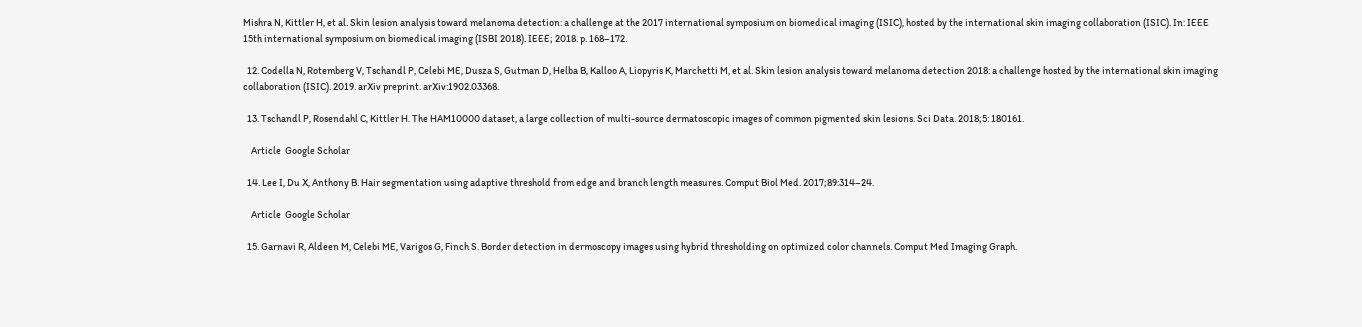Mishra N, Kittler H, et al. Skin lesion analysis toward melanoma detection: a challenge at the 2017 international symposium on biomedical imaging (ISIC), hosted by the international skin imaging collaboration (ISIC). In: IEEE 15th international symposium on biomedical imaging (ISBI 2018). IEEE; 2018. p. 168–172.

  12. Codella N, Rotemberg V, Tschandl P, Celebi ME, Dusza S, Gutman D, Helba B, Kalloo A, Liopyris K, Marchetti M, et al. Skin lesion analysis toward melanoma detection 2018: a challenge hosted by the international skin imaging collaboration (ISIC). 2019. arXiv preprint. arXiv:1902.03368.

  13. Tschandl P, Rosendahl C, Kittler H. The HAM10000 dataset, a large collection of multi-source dermatoscopic images of common pigmented skin lesions. Sci Data. 2018;5: 180161.

    Article  Google Scholar

  14. Lee I, Du X, Anthony B. Hair segmentation using adaptive threshold from edge and branch length measures. Comput Biol Med. 2017;89:314–24.

    Article  Google Scholar

  15. Garnavi R, Aldeen M, Celebi ME, Varigos G, Finch S. Border detection in dermoscopy images using hybrid thresholding on optimized color channels. Comput Med Imaging Graph.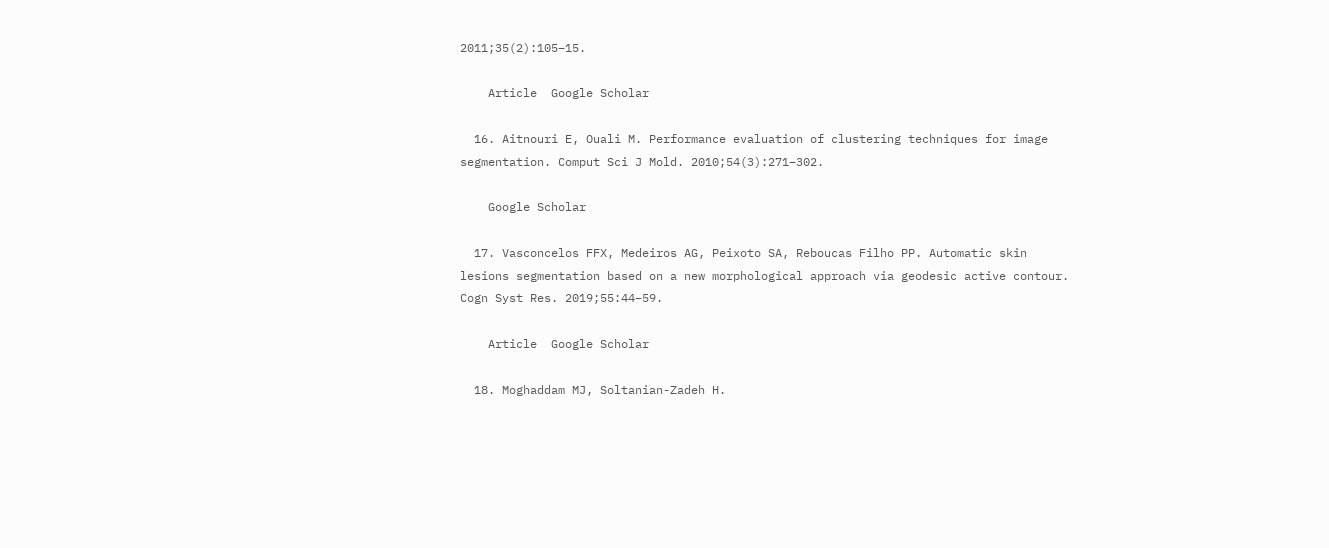2011;35(2):105–15.

    Article  Google Scholar

  16. Aitnouri E, Ouali M. Performance evaluation of clustering techniques for image segmentation. Comput Sci J Mold. 2010;54(3):271–302.

    Google Scholar

  17. Vasconcelos FFX, Medeiros AG, Peixoto SA, Reboucas Filho PP. Automatic skin lesions segmentation based on a new morphological approach via geodesic active contour. Cogn Syst Res. 2019;55:44–59.

    Article  Google Scholar

  18. Moghaddam MJ, Soltanian-Zadeh H.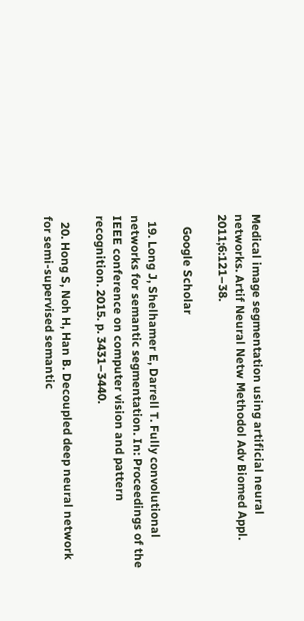Medical image segmentation using artificial neural networks. Artif Neural Netw Methodol Adv Biomed Appl. 2011;6:121–38.

    Google Scholar

  19. Long J, Shelhamer E, Darrell T. Fully convolutional networks for semantic segmentation. In: Proceedings of the IEEE conference on computer vision and pattern recognition. 2015. p. 3431–3440.

  20. Hong S, Noh H, Han B. Decoupled deep neural network for semi-supervised semantic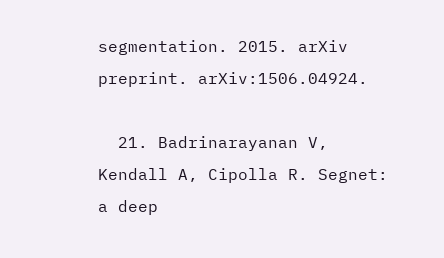segmentation. 2015. arXiv preprint. arXiv:1506.04924.

  21. Badrinarayanan V, Kendall A, Cipolla R. Segnet: a deep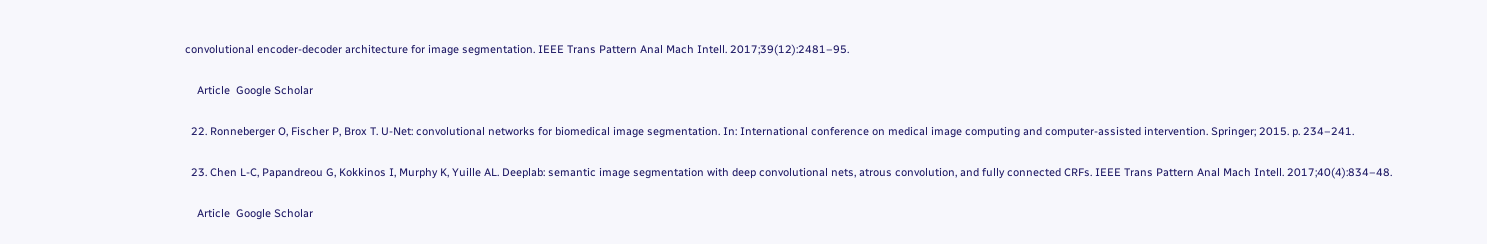convolutional encoder-decoder architecture for image segmentation. IEEE Trans Pattern Anal Mach Intell. 2017;39(12):2481–95.

    Article  Google Scholar

  22. Ronneberger O, Fischer P, Brox T. U-Net: convolutional networks for biomedical image segmentation. In: International conference on medical image computing and computer-assisted intervention. Springer; 2015. p. 234–241.

  23. Chen L-C, Papandreou G, Kokkinos I, Murphy K, Yuille AL. Deeplab: semantic image segmentation with deep convolutional nets, atrous convolution, and fully connected CRFs. IEEE Trans Pattern Anal Mach Intell. 2017;40(4):834–48.

    Article  Google Scholar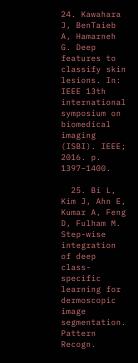24. Kawahara J, BenTaieb A, Hamarneh G. Deep features to classify skin lesions. In: IEEE 13th international symposium on biomedical imaging (ISBI). IEEE; 2016. p. 1397–1400.

  25. Bi L, Kim J, Ahn E, Kumar A, Feng D, Fulham M. Step-wise integration of deep class-specific learning for dermoscopic image segmentation. Pattern Recogn.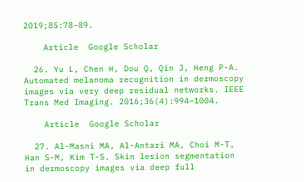2019;85:78–89.

    Article  Google Scholar

  26. Yu L, Chen H, Dou Q, Qin J, Heng P-A. Automated melanoma recognition in dermoscopy images via very deep residual networks. IEEE Trans Med Imaging. 2016;36(4):994–1004.

    Article  Google Scholar

  27. Al-Masni MA, Al-Antari MA, Choi M-T, Han S-M, Kim T-S. Skin lesion segmentation in dermoscopy images via deep full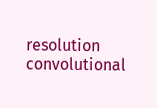resolution convolutional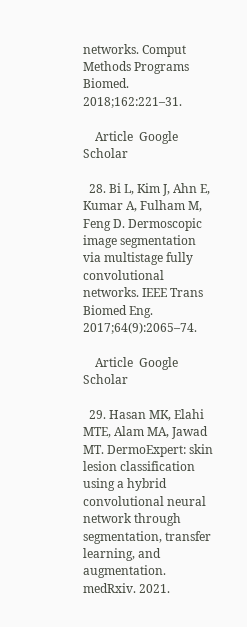networks. Comput Methods Programs Biomed. 2018;162:221–31.

    Article  Google Scholar

  28. Bi L, Kim J, Ahn E, Kumar A, Fulham M, Feng D. Dermoscopic image segmentation via multistage fully convolutional networks. IEEE Trans Biomed Eng. 2017;64(9):2065–74.

    Article  Google Scholar

  29. Hasan MK, Elahi MTE, Alam MA, Jawad MT. DermoExpert: skin lesion classification using a hybrid convolutional neural network through segmentation, transfer learning, and augmentation. medRxiv. 2021.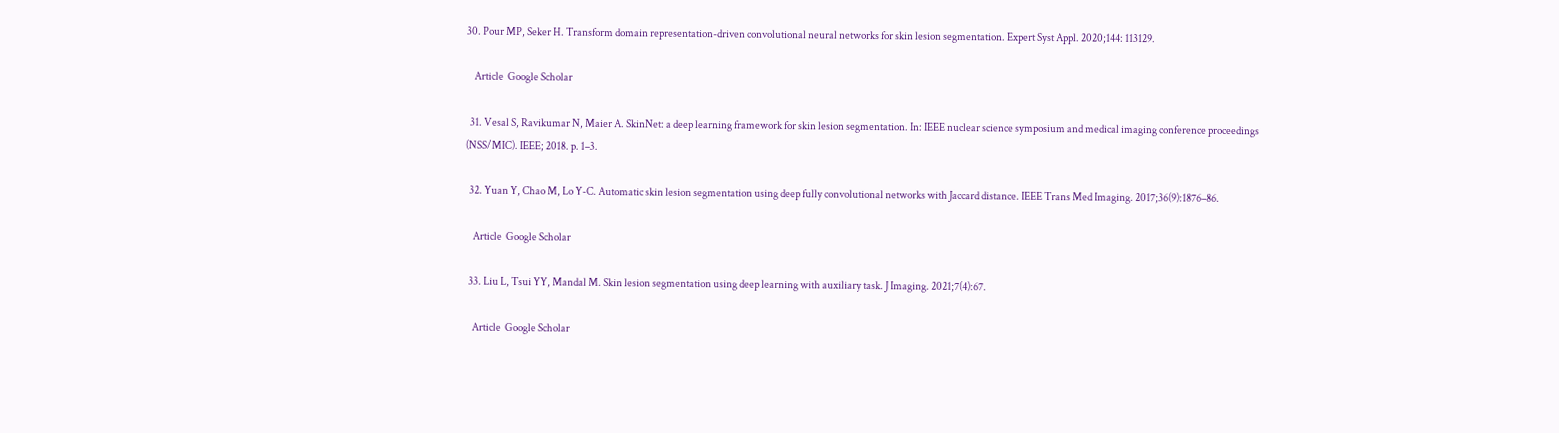30. Pour MP, Seker H. Transform domain representation-driven convolutional neural networks for skin lesion segmentation. Expert Syst Appl. 2020;144: 113129.

    Article  Google Scholar

  31. Vesal S, Ravikumar N, Maier A. SkinNet: a deep learning framework for skin lesion segmentation. In: IEEE nuclear science symposium and medical imaging conference proceedings (NSS/MIC). IEEE; 2018. p. 1–3.

  32. Yuan Y, Chao M, Lo Y-C. Automatic skin lesion segmentation using deep fully convolutional networks with Jaccard distance. IEEE Trans Med Imaging. 2017;36(9):1876–86.

    Article  Google Scholar

  33. Liu L, Tsui YY, Mandal M. Skin lesion segmentation using deep learning with auxiliary task. J Imaging. 2021;7(4):67.

    Article  Google Scholar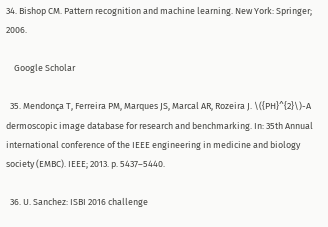34. Bishop CM. Pattern recognition and machine learning. New York: Springer; 2006.

    Google Scholar

  35. Mendonça T, Ferreira PM, Marques JS, Marcal AR, Rozeira J. \({PH}^{2}\)-A dermoscopic image database for research and benchmarking. In: 35th Annual international conference of the IEEE engineering in medicine and biology society (EMBC). IEEE; 2013. p. 5437–5440.

  36. U. Sanchez: ISBI 2016 challenge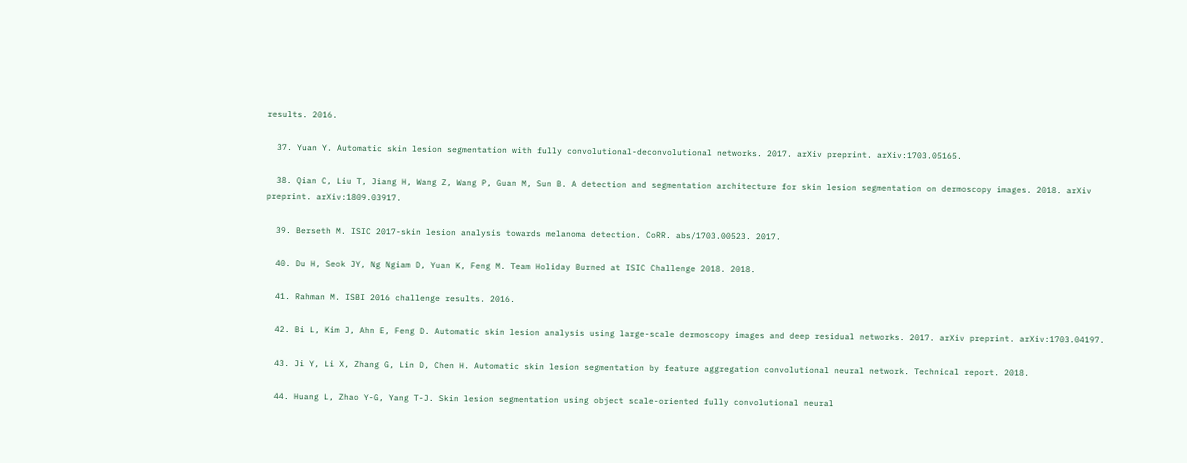results. 2016.

  37. Yuan Y. Automatic skin lesion segmentation with fully convolutional-deconvolutional networks. 2017. arXiv preprint. arXiv:1703.05165.

  38. Qian C, Liu T, Jiang H, Wang Z, Wang P, Guan M, Sun B. A detection and segmentation architecture for skin lesion segmentation on dermoscopy images. 2018. arXiv preprint. arXiv:1809.03917.

  39. Berseth M. ISIC 2017-skin lesion analysis towards melanoma detection. CoRR. abs/1703.00523. 2017.

  40. Du H, Seok JY, Ng Ngiam D, Yuan K, Feng M. Team Holiday Burned at ISIC Challenge 2018. 2018.

  41. Rahman M. ISBI 2016 challenge results. 2016.

  42. Bi L, Kim J, Ahn E, Feng D. Automatic skin lesion analysis using large-scale dermoscopy images and deep residual networks. 2017. arXiv preprint. arXiv:1703.04197.

  43. Ji Y, Li X, Zhang G, Lin D, Chen H. Automatic skin lesion segmentation by feature aggregation convolutional neural network. Technical report. 2018.

  44. Huang L, Zhao Y-G, Yang T-J. Skin lesion segmentation using object scale-oriented fully convolutional neural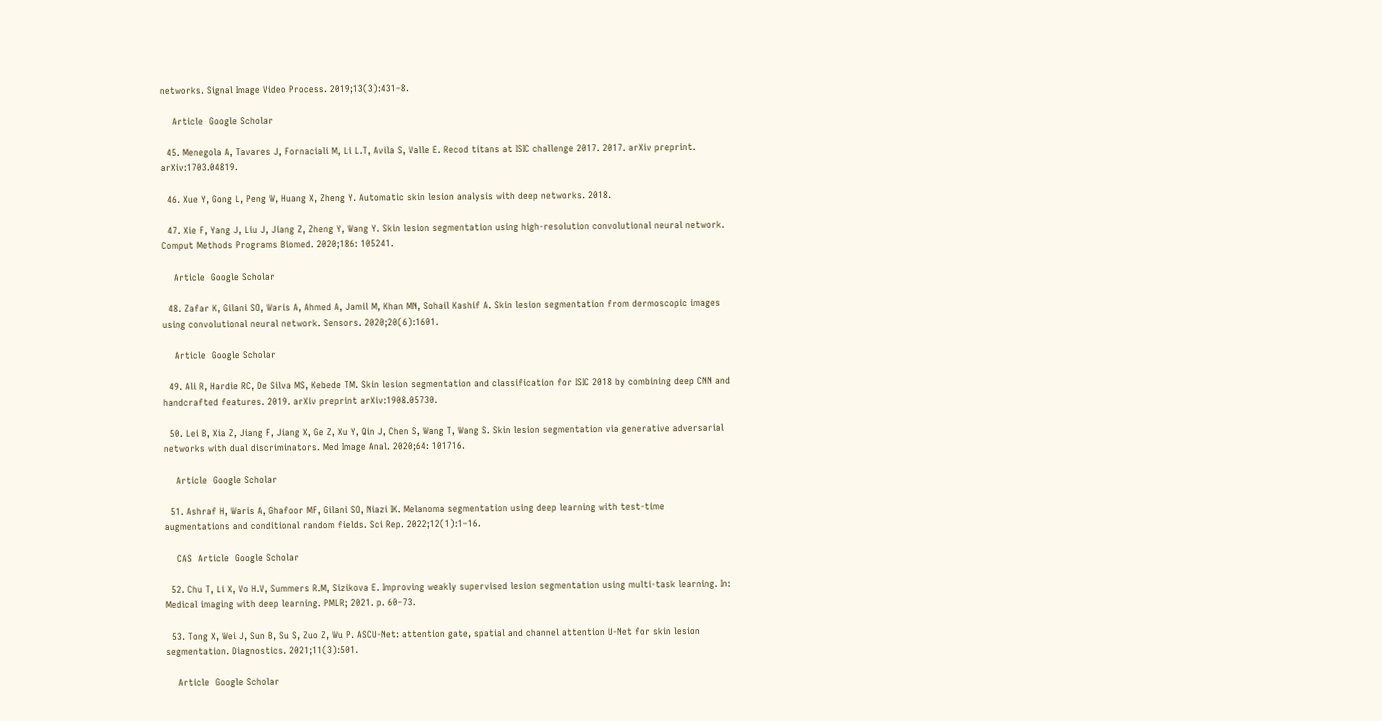networks. Signal Image Video Process. 2019;13(3):431–8.

    Article  Google Scholar

  45. Menegola A, Tavares J, Fornaciali M, Li L.T, Avila S, Valle E. Recod titans at ISIC challenge 2017. 2017. arXiv preprint. arXiv:1703.04819.

  46. Xue Y, Gong L, Peng W, Huang X, Zheng Y. Automatic skin lesion analysis with deep networks. 2018.

  47. Xie F, Yang J, Liu J, Jiang Z, Zheng Y, Wang Y. Skin lesion segmentation using high-resolution convolutional neural network. Comput Methods Programs Biomed. 2020;186: 105241.

    Article  Google Scholar

  48. Zafar K, Gilani SO, Waris A, Ahmed A, Jamil M, Khan MN, Sohail Kashif A. Skin lesion segmentation from dermoscopic images using convolutional neural network. Sensors. 2020;20(6):1601.

    Article  Google Scholar

  49. Ali R, Hardie RC, De Silva MS, Kebede TM. Skin lesion segmentation and classification for ISIC 2018 by combining deep CNN and handcrafted features. 2019. arXiv preprint arXiv:1908.05730.

  50. Lei B, Xia Z, Jiang F, Jiang X, Ge Z, Xu Y, Qin J, Chen S, Wang T, Wang S. Skin lesion segmentation via generative adversarial networks with dual discriminators. Med Image Anal. 2020;64: 101716.

    Article  Google Scholar

  51. Ashraf H, Waris A, Ghafoor MF, Gilani SO, Niazi IK. Melanoma segmentation using deep learning with test-time augmentations and conditional random fields. Sci Rep. 2022;12(1):1–16.

    CAS  Article  Google Scholar

  52. Chu T, Li X, Vo H.V, Summers R.M, Sizikova E. Improving weakly supervised lesion segmentation using multi-task learning. In: Medical imaging with deep learning. PMLR; 2021. p. 60–73.

  53. Tong X, Wei J, Sun B, Su S, Zuo Z, Wu P. ASCU-Net: attention gate, spatial and channel attention U-Net for skin lesion segmentation. Diagnostics. 2021;11(3):501.

    Article  Google Scholar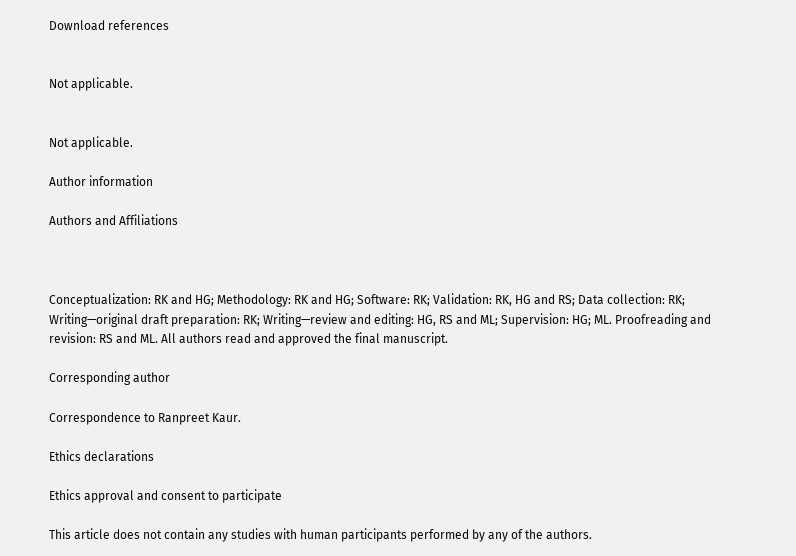Download references


Not applicable.


Not applicable.

Author information

Authors and Affiliations



Conceptualization: RK and HG; Methodology: RK and HG; Software: RK; Validation: RK, HG and RS; Data collection: RK; Writing—original draft preparation: RK; Writing—review and editing: HG, RS and ML; Supervision: HG; ML. Proofreading and revision: RS and ML. All authors read and approved the final manuscript.

Corresponding author

Correspondence to Ranpreet Kaur.

Ethics declarations

Ethics approval and consent to participate

This article does not contain any studies with human participants performed by any of the authors.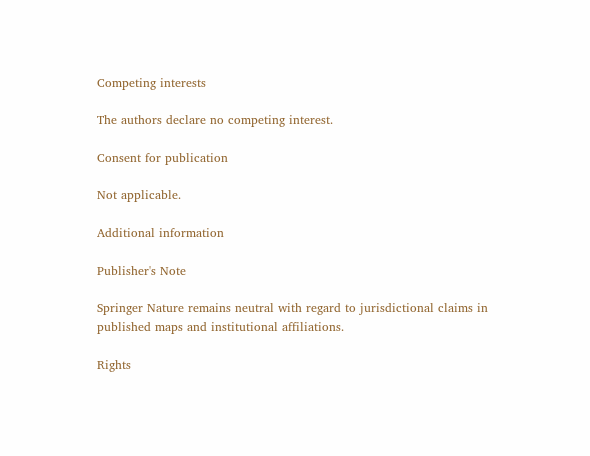Competing interests

The authors declare no competing interest.

Consent for publication

Not applicable.

Additional information

Publisher's Note

Springer Nature remains neutral with regard to jurisdictional claims in published maps and institutional affiliations.

Rights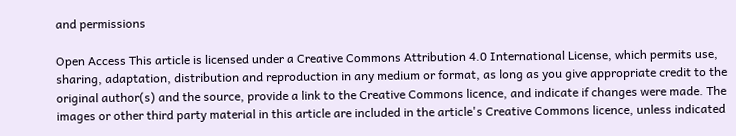and permissions

Open Access This article is licensed under a Creative Commons Attribution 4.0 International License, which permits use, sharing, adaptation, distribution and reproduction in any medium or format, as long as you give appropriate credit to the original author(s) and the source, provide a link to the Creative Commons licence, and indicate if changes were made. The images or other third party material in this article are included in the article's Creative Commons licence, unless indicated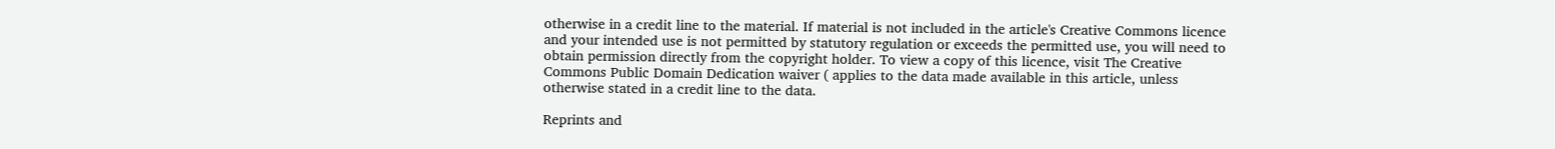otherwise in a credit line to the material. If material is not included in the article's Creative Commons licence and your intended use is not permitted by statutory regulation or exceeds the permitted use, you will need to obtain permission directly from the copyright holder. To view a copy of this licence, visit The Creative Commons Public Domain Dedication waiver ( applies to the data made available in this article, unless otherwise stated in a credit line to the data.

Reprints and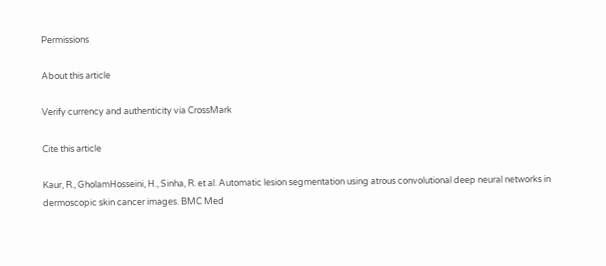Permissions

About this article

Verify currency and authenticity via CrossMark

Cite this article

Kaur, R., GholamHosseini, H., Sinha, R. et al. Automatic lesion segmentation using atrous convolutional deep neural networks in dermoscopic skin cancer images. BMC Med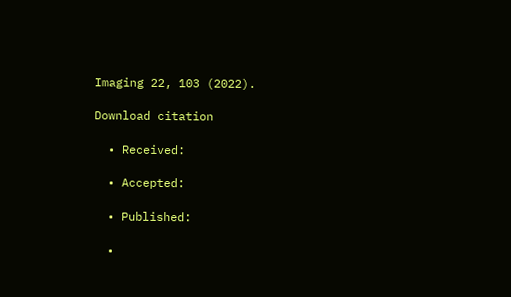Imaging 22, 103 (2022).

Download citation

  • Received:

  • Accepted:

  • Published:

  •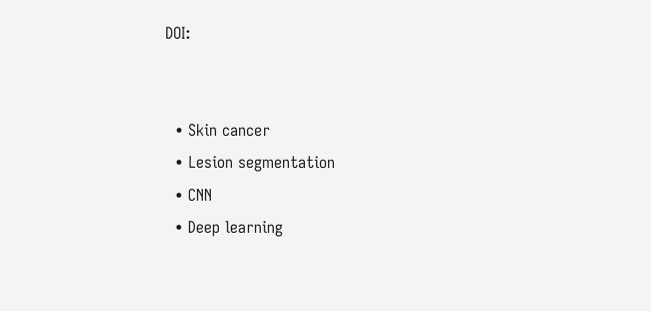DOI:


  • Skin cancer
  • Lesion segmentation
  • CNN
  • Deep learning